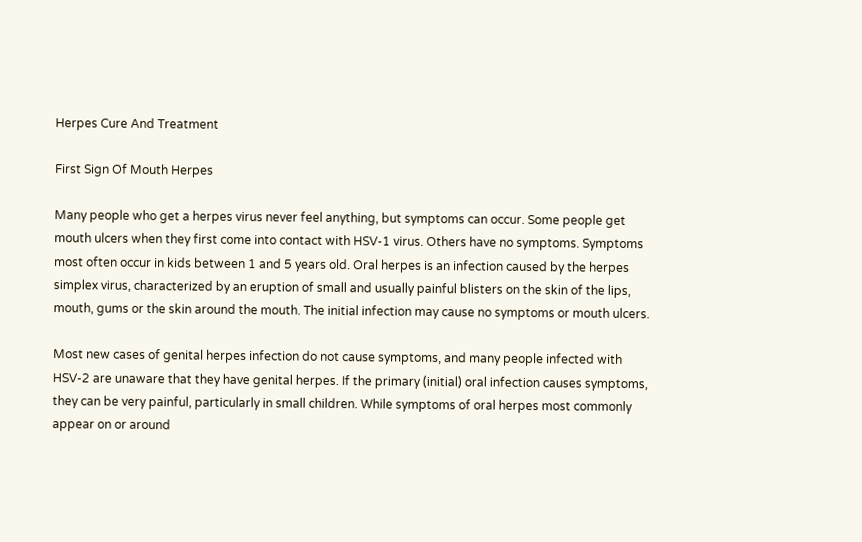Herpes Cure And Treatment

First Sign Of Mouth Herpes

Many people who get a herpes virus never feel anything, but symptoms can occur. Some people get mouth ulcers when they first come into contact with HSV-1 virus. Others have no symptoms. Symptoms most often occur in kids between 1 and 5 years old. Oral herpes is an infection caused by the herpes simplex virus, characterized by an eruption of small and usually painful blisters on the skin of the lips, mouth, gums or the skin around the mouth. The initial infection may cause no symptoms or mouth ulcers.

Most new cases of genital herpes infection do not cause symptoms, and many people infected with HSV-2 are unaware that they have genital herpes. If the primary (initial) oral infection causes symptoms, they can be very painful, particularly in small children. While symptoms of oral herpes most commonly appear on or around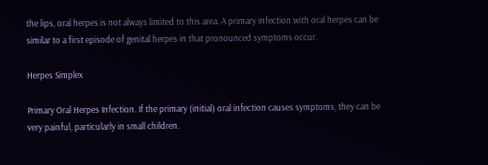the lips, oral herpes is not always limited to this area. A primary infection with oral herpes can be similar to a first episode of genital herpes in that pronounced symptoms occur.

Herpes Simplex

Primary Oral Herpes Infection. If the primary (initial) oral infection causes symptoms, they can be very painful, particularly in small children.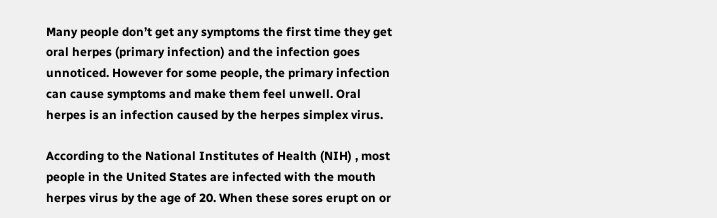Many people don’t get any symptoms the first time they get oral herpes (primary infection) and the infection goes unnoticed. However for some people, the primary infection can cause symptoms and make them feel unwell. Oral herpes is an infection caused by the herpes simplex virus.

According to the National Institutes of Health (NIH) , most people in the United States are infected with the mouth herpes virus by the age of 20. When these sores erupt on or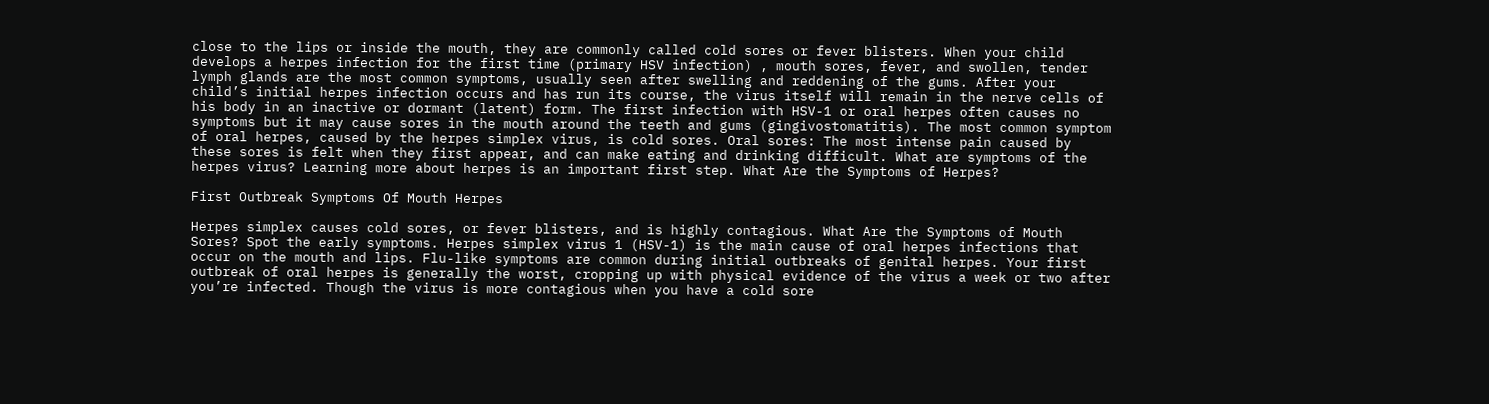close to the lips or inside the mouth, they are commonly called cold sores or fever blisters. When your child develops a herpes infection for the first time (primary HSV infection) , mouth sores, fever, and swollen, tender lymph glands are the most common symptoms, usually seen after swelling and reddening of the gums. After your child’s initial herpes infection occurs and has run its course, the virus itself will remain in the nerve cells of his body in an inactive or dormant (latent) form. The first infection with HSV-1 or oral herpes often causes no symptoms but it may cause sores in the mouth around the teeth and gums (gingivostomatitis). The most common symptom of oral herpes, caused by the herpes simplex virus, is cold sores. Oral sores: The most intense pain caused by these sores is felt when they first appear, and can make eating and drinking difficult. What are symptoms of the herpes virus? Learning more about herpes is an important first step. What Are the Symptoms of Herpes?

First Outbreak Symptoms Of Mouth Herpes

Herpes simplex causes cold sores, or fever blisters, and is highly contagious. What Are the Symptoms of Mouth Sores? Spot the early symptoms. Herpes simplex virus 1 (HSV-1) is the main cause of oral herpes infections that occur on the mouth and lips. Flu-like symptoms are common during initial outbreaks of genital herpes. Your first outbreak of oral herpes is generally the worst, cropping up with physical evidence of the virus a week or two after you’re infected. Though the virus is more contagious when you have a cold sore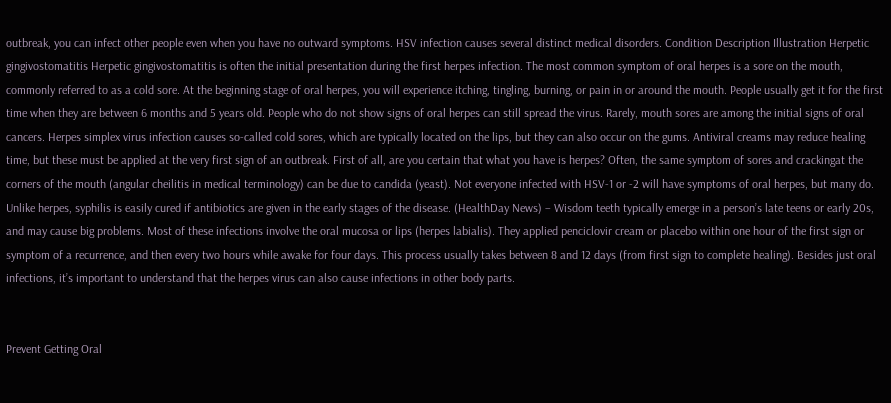outbreak, you can infect other people even when you have no outward symptoms. HSV infection causes several distinct medical disorders. Condition Description Illustration Herpetic gingivostomatitis Herpetic gingivostomatitis is often the initial presentation during the first herpes infection. The most common symptom of oral herpes is a sore on the mouth, commonly referred to as a cold sore. At the beginning stage of oral herpes, you will experience itching, tingling, burning, or pain in or around the mouth. People usually get it for the first time when they are between 6 months and 5 years old. People who do not show signs of oral herpes can still spread the virus. Rarely, mouth sores are among the initial signs of oral cancers. Herpes simplex virus infection causes so-called cold sores, which are typically located on the lips, but they can also occur on the gums. Antiviral creams may reduce healing time, but these must be applied at the very first sign of an outbreak. First of all, are you certain that what you have is herpes? Often, the same symptom of sores and crackingat the corners of the mouth (angular cheilitis in medical terminology) can be due to candida (yeast). Not everyone infected with HSV-1 or -2 will have symptoms of oral herpes, but many do. Unlike herpes, syphilis is easily cured if antibiotics are given in the early stages of the disease. (HealthDay News) – Wisdom teeth typically emerge in a person’s late teens or early 20s, and may cause big problems. Most of these infections involve the oral mucosa or lips (herpes labialis). They applied penciclovir cream or placebo within one hour of the first sign or symptom of a recurrence, and then every two hours while awake for four days. This process usually takes between 8 and 12 days (from first sign to complete healing). Besides just oral infections, it’s important to understand that the herpes virus can also cause infections in other body parts.


Prevent Getting Oral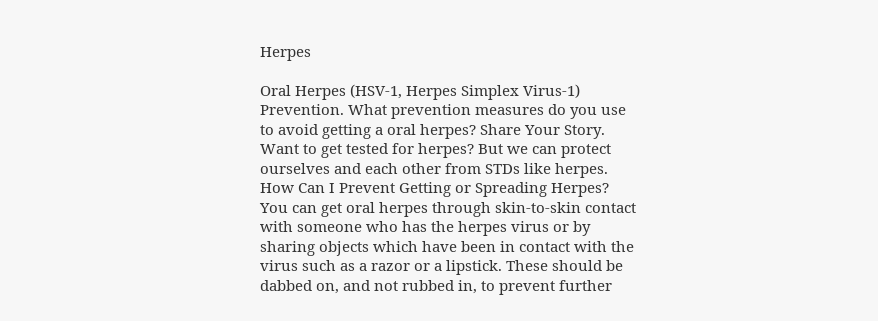Herpes

Oral Herpes (HSV-1, Herpes Simplex Virus-1) Prevention. What prevention measures do you use to avoid getting a oral herpes? Share Your Story. Want to get tested for herpes? But we can protect ourselves and each other from STDs like herpes. How Can I Prevent Getting or Spreading Herpes? You can get oral herpes through skin-to-skin contact with someone who has the herpes virus or by sharing objects which have been in contact with the virus such as a razor or a lipstick. These should be dabbed on, and not rubbed in, to prevent further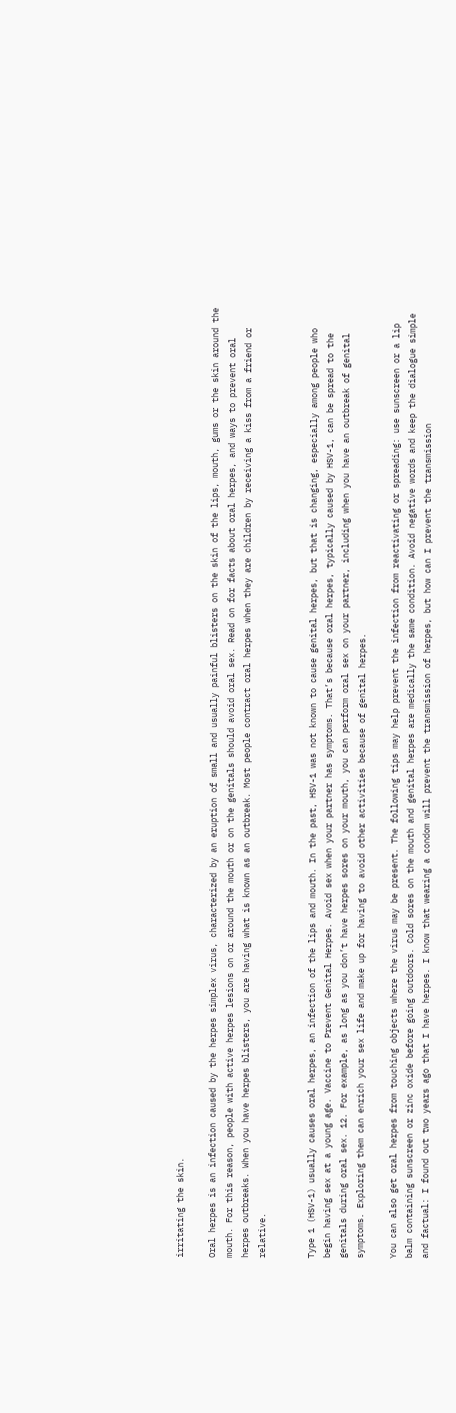irritating the skin.

Oral herpes is an infection caused by the herpes simplex virus, characterized by an eruption of small and usually painful blisters on the skin of the lips, mouth, gums or the skin around the mouth. For this reason, people with active herpes lesions on or around the mouth or on the genitals should avoid oral sex. Read on for facts about oral herpes, and ways to prevent oral herpes outbreaks. When you have herpes blisters, you are having what is known as an outbreak. Most people contract oral herpes when they are children by receiving a kiss from a friend or relative.


Type 1 (HSV-1) usually causes oral herpes, an infection of the lips and mouth. In the past, HSV-1 was not known to cause genital herpes, but that is changing, especially among people who begin having sex at a young age. Vaccine to Prevent Genital Herpes. Avoid sex when your partner has symptoms. That’s because oral herpes, typically caused by HSV-1, can be spread to the genitals during oral sex. 12. For example, as long as you don’t have herpes sores on your mouth, you can perform oral sex on your partner, including when you have an outbreak of genital symptoms. Exploring them can enrich your sex life and make up for having to avoid other activities because of genital herpes.

You can also get oral herpes from touching objects where the virus may be present. The following tips may help prevent the infection from reactivating or spreading: use sunscreen or a lip balm containing sunscreen or zinc oxide before going outdoors. Cold sores on the mouth and genital herpes are medically the same condition. Avoid negative words and keep the dialogue simple and factual: I found out two years ago that I have herpes. I know that wearing a condom will prevent the transmission of herpes, but how can I prevent the transmission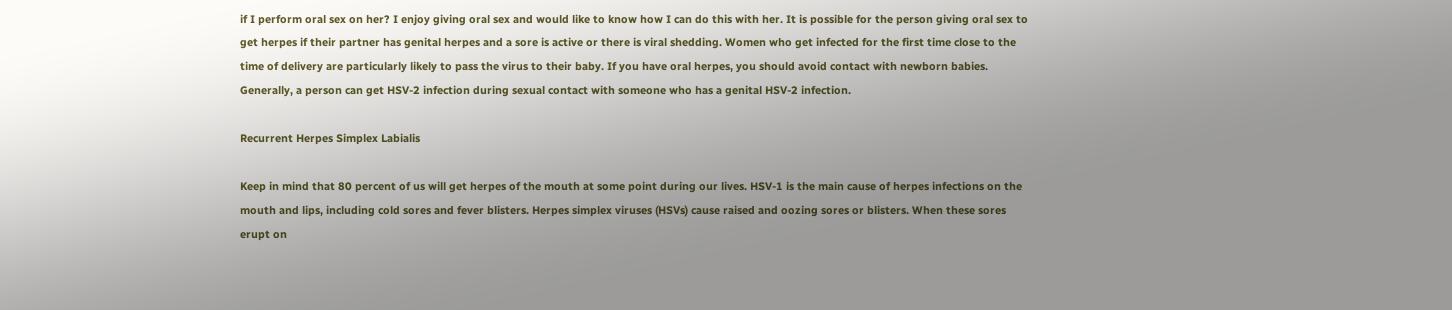if I perform oral sex on her? I enjoy giving oral sex and would like to know how I can do this with her. It is possible for the person giving oral sex to get herpes if their partner has genital herpes and a sore is active or there is viral shedding. Women who get infected for the first time close to the time of delivery are particularly likely to pass the virus to their baby. If you have oral herpes, you should avoid contact with newborn babies. Generally, a person can get HSV-2 infection during sexual contact with someone who has a genital HSV-2 infection.

Recurrent Herpes Simplex Labialis

Keep in mind that 80 percent of us will get herpes of the mouth at some point during our lives. HSV-1 is the main cause of herpes infections on the mouth and lips, including cold sores and fever blisters. Herpes simplex viruses (HSVs) cause raised and oozing sores or blisters. When these sores erupt on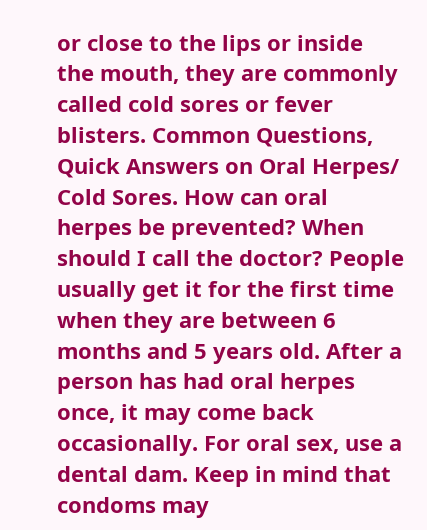or close to the lips or inside the mouth, they are commonly called cold sores or fever blisters. Common Questions, Quick Answers on Oral Herpes/ Cold Sores. How can oral herpes be prevented? When should I call the doctor? People usually get it for the first time when they are between 6 months and 5 years old. After a person has had oral herpes once, it may come back occasionally. For oral sex, use a dental dam. Keep in mind that condoms may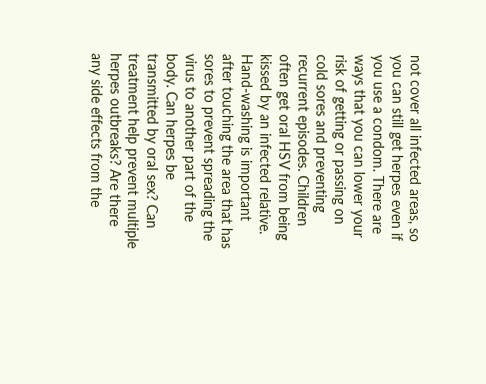not cover all infected areas, so you can still get herpes even if you use a condom. There are ways that you can lower your risk of getting or passing on cold sores and preventing recurrent episodes. Children often get oral HSV from being kissed by an infected relative. Hand-washing is important after touching the area that has sores to prevent spreading the virus to another part of the body. Can herpes be transmitted by oral sex? Can treatment help prevent multiple herpes outbreaks? Are there any side effects from the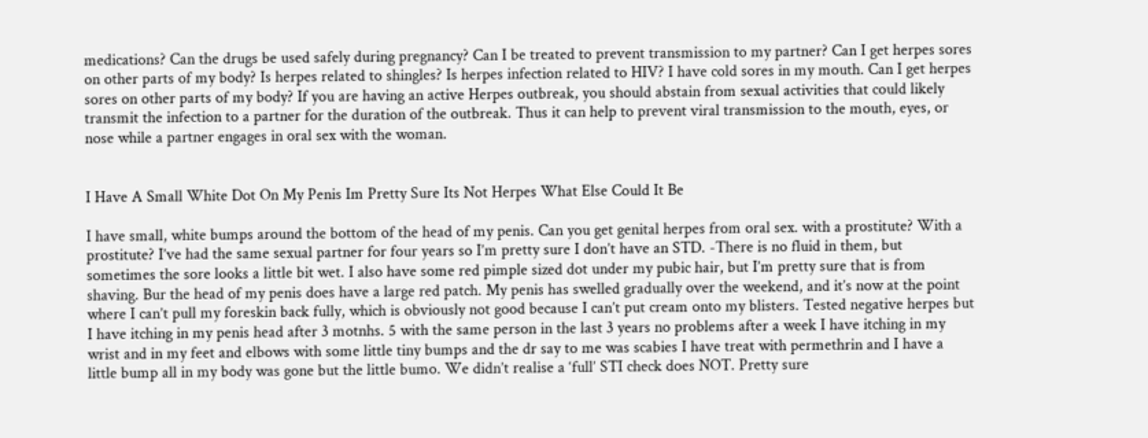medications? Can the drugs be used safely during pregnancy? Can I be treated to prevent transmission to my partner? Can I get herpes sores on other parts of my body? Is herpes related to shingles? Is herpes infection related to HIV? I have cold sores in my mouth. Can I get herpes sores on other parts of my body? If you are having an active Herpes outbreak, you should abstain from sexual activities that could likely transmit the infection to a partner for the duration of the outbreak. Thus it can help to prevent viral transmission to the mouth, eyes, or nose while a partner engages in oral sex with the woman.


I Have A Small White Dot On My Penis Im Pretty Sure Its Not Herpes What Else Could It Be

I have small, white bumps around the bottom of the head of my penis. Can you get genital herpes from oral sex. with a prostitute? With a prostitute? I’ve had the same sexual partner for four years so I’m pretty sure I don’t have an STD. -There is no fluid in them, but sometimes the sore looks a little bit wet. I also have some red pimple sized dot under my pubic hair, but I’m pretty sure that is from shaving. Bur the head of my penis does have a large red patch. My penis has swelled gradually over the weekend, and it’s now at the point where I can’t pull my foreskin back fully, which is obviously not good because I can’t put cream onto my blisters. Tested negative herpes but I have itching in my penis head after 3 motnhs. 5 with the same person in the last 3 years no problems after a week I have itching in my wrist and in my feet and elbows with some little tiny bumps and the dr say to me was scabies I have treat with permethrin and I have a little bump all in my body was gone but the little bumo. We didn’t realise a ‘full’ STI check does NOT. Pretty sure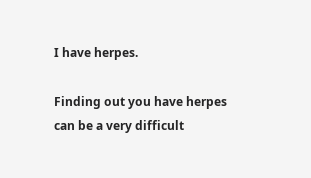I have herpes.

Finding out you have herpes can be a very difficult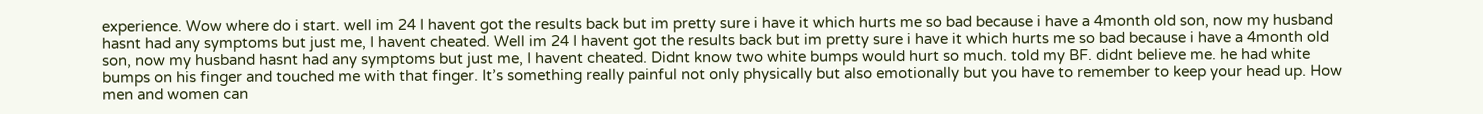experience. Wow where do i start. well im 24 I havent got the results back but im pretty sure i have it which hurts me so bad because i have a 4month old son, now my husband hasnt had any symptoms but just me, I havent cheated. Well im 24 I havent got the results back but im pretty sure i have it which hurts me so bad because i have a 4month old son, now my husband hasnt had any symptoms but just me, I havent cheated. Didnt know two white bumps would hurt so much. told my BF. didnt believe me. he had white bumps on his finger and touched me with that finger. It’s something really painful not only physically but also emotionally but you have to remember to keep your head up. How men and women can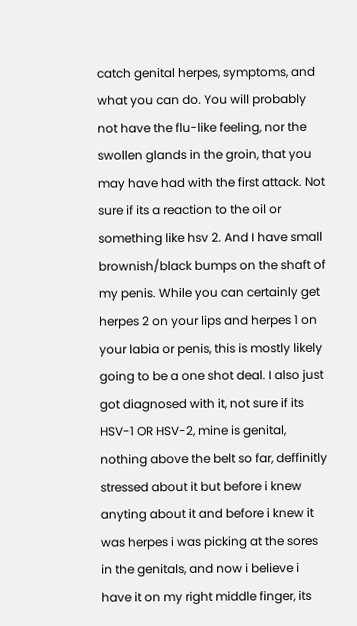catch genital herpes, symptoms, and what you can do. You will probably not have the flu-like feeling, nor the swollen glands in the groin, that you may have had with the first attack. Not sure if its a reaction to the oil or something like hsv 2. And I have small brownish/black bumps on the shaft of my penis. While you can certainly get herpes 2 on your lips and herpes 1 on your labia or penis, this is mostly likely going to be a one shot deal. I also just got diagnosed with it, not sure if its HSV-1 OR HSV-2, mine is genital, nothing above the belt so far, deffinitly stressed about it but before i knew anyting about it and before i knew it was herpes i was picking at the sores in the genitals, and now i believe i have it on my right middle finger, its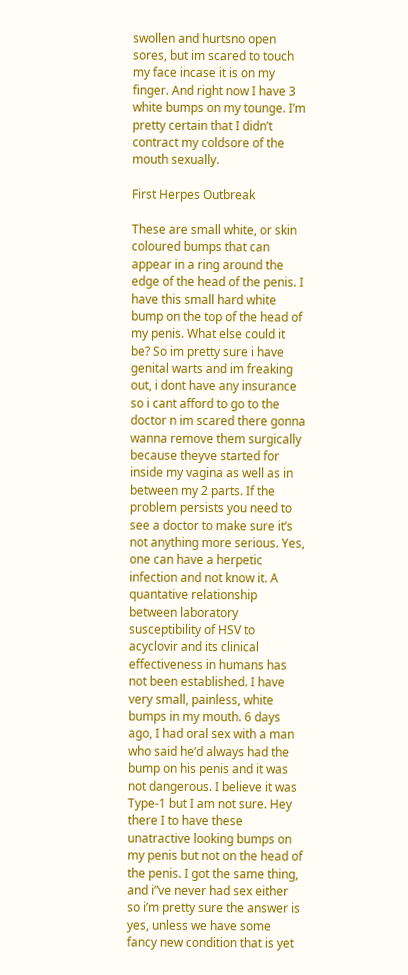swollen and hurtsno open sores, but im scared to touch my face incase it is on my finger. And right now I have 3 white bumps on my tounge. I’m pretty certain that I didn’t contract my coldsore of the mouth sexually.

First Herpes Outbreak

These are small white, or skin coloured bumps that can appear in a ring around the edge of the head of the penis. I have this small hard white bump on the top of the head of my penis. What else could it be? So im pretty sure i have genital warts and im freaking out, i dont have any insurance so i cant afford to go to the doctor n im scared there gonna wanna remove them surgically because theyve started for inside my vagina as well as in between my 2 parts. If the problem persists you need to see a doctor to make sure it’s not anything more serious. Yes, one can have a herpetic infection and not know it. A quantative relationship between laboratory susceptibility of HSV to acyclovir and its clinical effectiveness in humans has not been established. I have very small, painless, white bumps in my mouth. 6 days ago, I had oral sex with a man who said he’d always had the bump on his penis and it was not dangerous. I believe it was Type-1 but I am not sure. Hey there I to have these unatractive looking bumps on my penis but not on the head of the penis. I got the same thing, and i”ve never had sex either so i’m pretty sure the answer is yes, unless we have some fancy new condition that is yet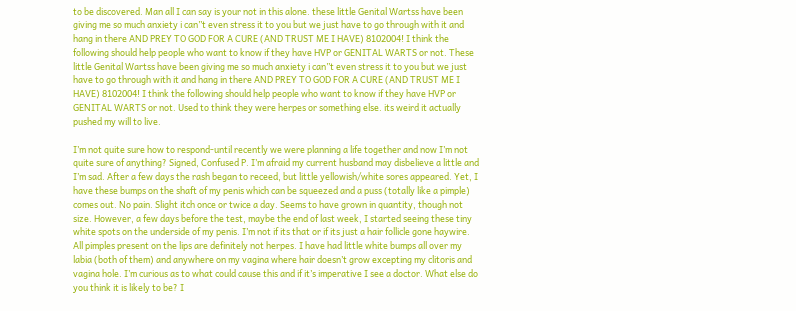to be discovered. Man all I can say is your not in this alone. these little Genital Wartss have been giving me so much anxiety i can”t even stress it to you but we just have to go through with it and hang in there AND PREY TO GOD FOR A CURE (AND TRUST ME I HAVE) 8102004! I think the following should help people who want to know if they have HVP or GENITAL WARTS or not. These little Genital Wartss have been giving me so much anxiety i can”t even stress it to you but we just have to go through with it and hang in there AND PREY TO GOD FOR A CURE (AND TRUST ME I HAVE) 8102004! I think the following should help people who want to know if they have HVP or GENITAL WARTS or not. Used to think they were herpes or something else. its weird it actually pushed my will to live.

I’m not quite sure how to respond-until recently we were planning a life together and now I’m not quite sure of anything? Signed, Confused P. I’m afraid my current husband may disbelieve a little and I’m sad. After a few days the rash began to receed, but little yellowish/white sores appeared. Yet, I have these bumps on the shaft of my penis which can be squeezed and a puss (totally like a pimple) comes out. No pain. Slight itch once or twice a day. Seems to have grown in quantity, though not size. However, a few days before the test, maybe the end of last week, I started seeing these tiny white spots on the underside of my penis. I’m not if its that or if its just a hair follicle gone haywire. All pimples present on the lips are definitely not herpes. I have had little white bumps all over my labia (both of them) and anywhere on my vagina where hair doesn’t grow excepting my clitoris and vagina hole. I’m curious as to what could cause this and if it’s imperative I see a doctor. What else do you think it is likely to be? I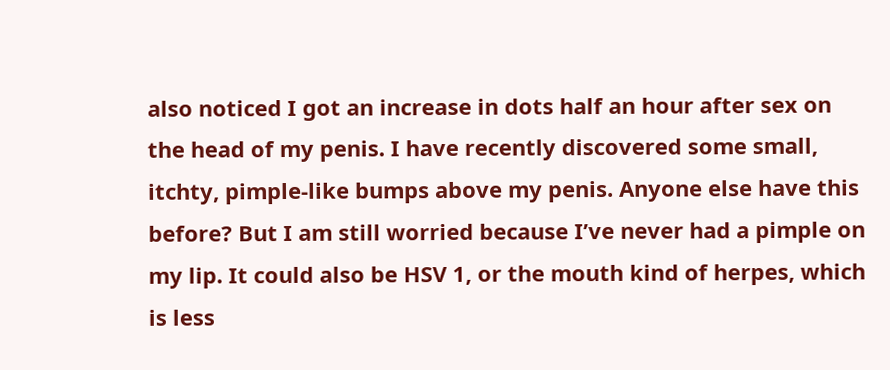also noticed I got an increase in dots half an hour after sex on the head of my penis. I have recently discovered some small, itchty, pimple-like bumps above my penis. Anyone else have this before? But I am still worried because I’ve never had a pimple on my lip. It could also be HSV 1, or the mouth kind of herpes, which is less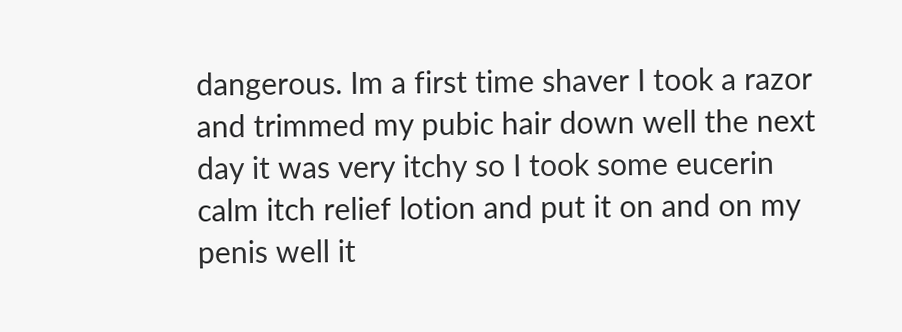dangerous. Im a first time shaver I took a razor and trimmed my pubic hair down well the next day it was very itchy so I took some eucerin calm itch relief lotion and put it on and on my penis well it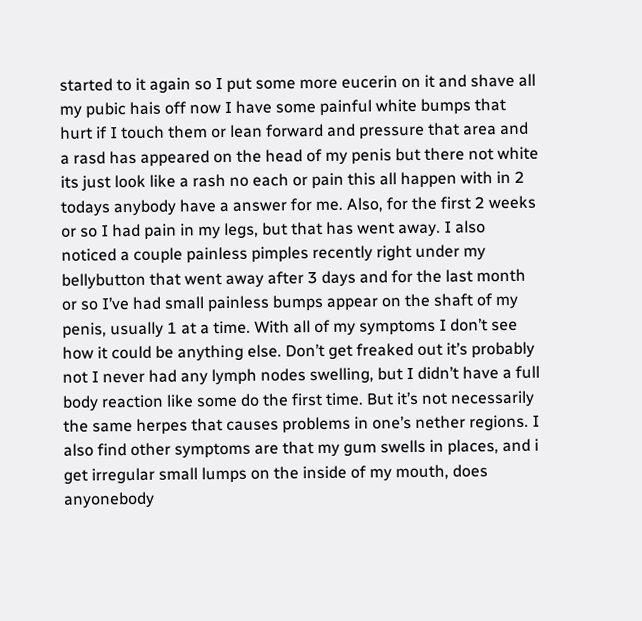started to it again so I put some more eucerin on it and shave all my pubic hais off now I have some painful white bumps that hurt if I touch them or lean forward and pressure that area and a rasd has appeared on the head of my penis but there not white its just look like a rash no each or pain this all happen with in 2 todays anybody have a answer for me. Also, for the first 2 weeks or so I had pain in my legs, but that has went away. I also noticed a couple painless pimples recently right under my bellybutton that went away after 3 days and for the last month or so I’ve had small painless bumps appear on the shaft of my penis, usually 1 at a time. With all of my symptoms I don’t see how it could be anything else. Don’t get freaked out it’s probably not I never had any lymph nodes swelling, but I didn’t have a full body reaction like some do the first time. But it’s not necessarily the same herpes that causes problems in one’s nether regions. I also find other symptoms are that my gum swells in places, and i get irregular small lumps on the inside of my mouth, does anyonebody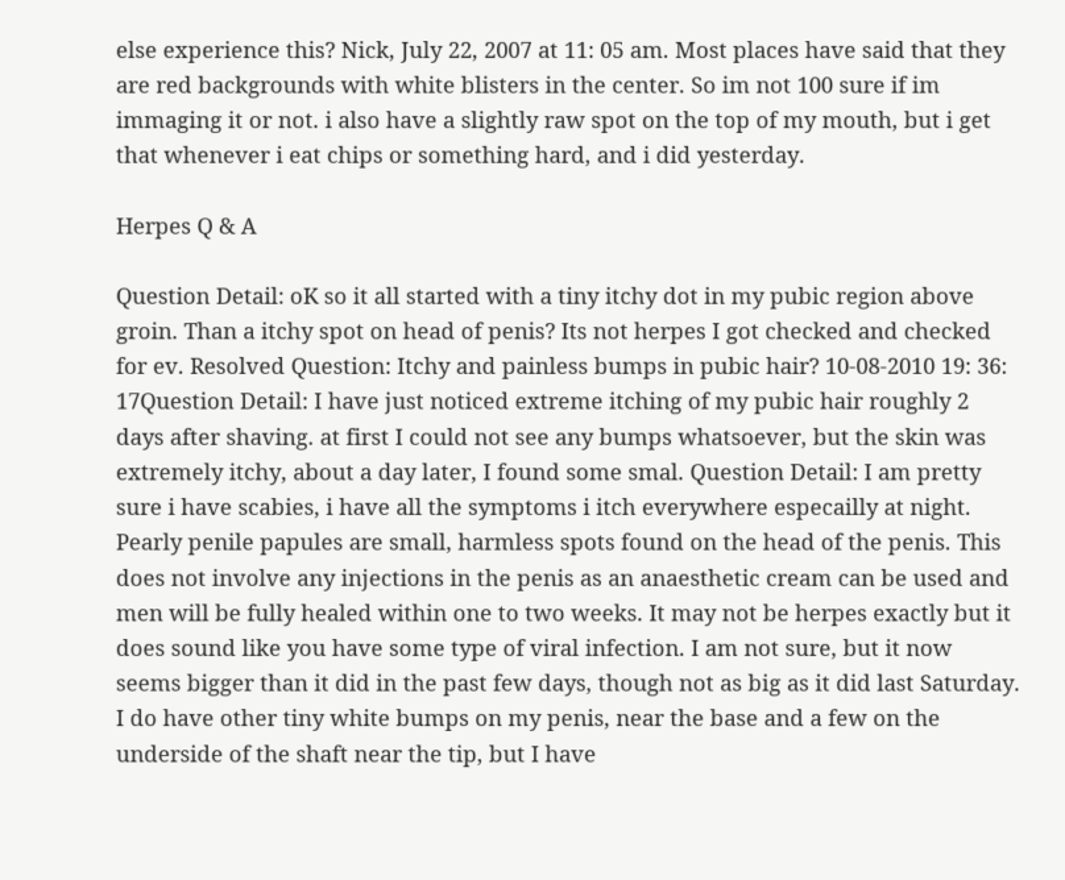else experience this? Nick, July 22, 2007 at 11: 05 am. Most places have said that they are red backgrounds with white blisters in the center. So im not 100 sure if im immaging it or not. i also have a slightly raw spot on the top of my mouth, but i get that whenever i eat chips or something hard, and i did yesterday.

Herpes Q & A

Question Detail: oK so it all started with a tiny itchy dot in my pubic region above groin. Than a itchy spot on head of penis? Its not herpes I got checked and checked for ev. Resolved Question: Itchy and painless bumps in pubic hair? 10-08-2010 19: 36: 17Question Detail: I have just noticed extreme itching of my pubic hair roughly 2 days after shaving. at first I could not see any bumps whatsoever, but the skin was extremely itchy, about a day later, I found some smal. Question Detail: I am pretty sure i have scabies, i have all the symptoms i itch everywhere especailly at night. Pearly penile papules are small, harmless spots found on the head of the penis. This does not involve any injections in the penis as an anaesthetic cream can be used and men will be fully healed within one to two weeks. It may not be herpes exactly but it does sound like you have some type of viral infection. I am not sure, but it now seems bigger than it did in the past few days, though not as big as it did last Saturday. I do have other tiny white bumps on my penis, near the base and a few on the underside of the shaft near the tip, but I have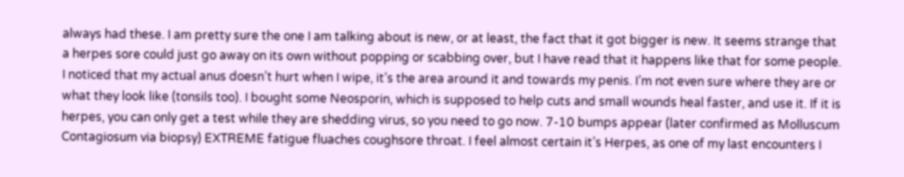always had these. I am pretty sure the one I am talking about is new, or at least, the fact that it got bigger is new. It seems strange that a herpes sore could just go away on its own without popping or scabbing over, but I have read that it happens like that for some people. I noticed that my actual anus doesn’t hurt when I wipe, it’s the area around it and towards my penis. I’m not even sure where they are or what they look like (tonsils too). I bought some Neosporin, which is supposed to help cuts and small wounds heal faster, and use it. If it is herpes, you can only get a test while they are shedding virus, so you need to go now. 7-10 bumps appear (later confirmed as Molluscum Contagiosum via biopsy) EXTREME fatigue fluaches coughsore throat. I feel almost certain it’s Herpes, as one of my last encounters I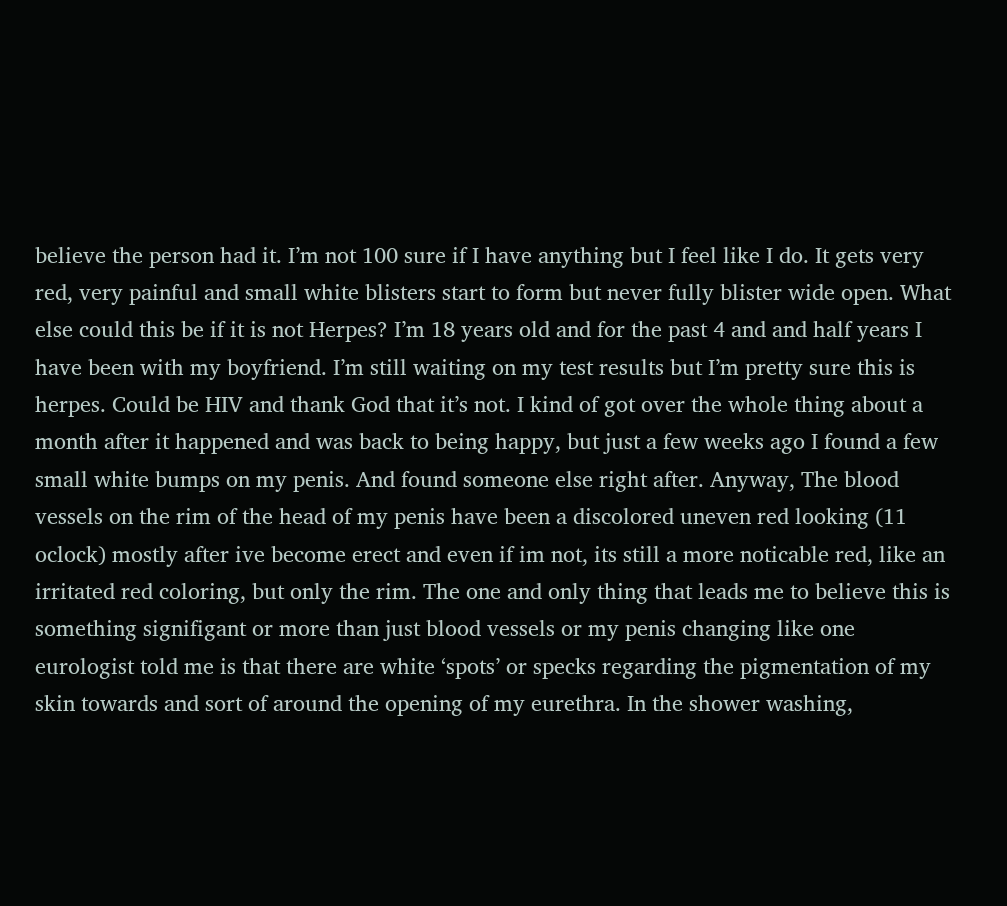believe the person had it. I’m not 100 sure if I have anything but I feel like I do. It gets very red, very painful and small white blisters start to form but never fully blister wide open. What else could this be if it is not Herpes? I’m 18 years old and for the past 4 and and half years I have been with my boyfriend. I’m still waiting on my test results but I’m pretty sure this is herpes. Could be HIV and thank God that it’s not. I kind of got over the whole thing about a month after it happened and was back to being happy, but just a few weeks ago I found a few small white bumps on my penis. And found someone else right after. Anyway, The blood vessels on the rim of the head of my penis have been a discolored uneven red looking (11 oclock) mostly after ive become erect and even if im not, its still a more noticable red, like an irritated red coloring, but only the rim. The one and only thing that leads me to believe this is something signifigant or more than just blood vessels or my penis changing like one eurologist told me is that there are white ‘spots’ or specks regarding the pigmentation of my skin towards and sort of around the opening of my eurethra. In the shower washing,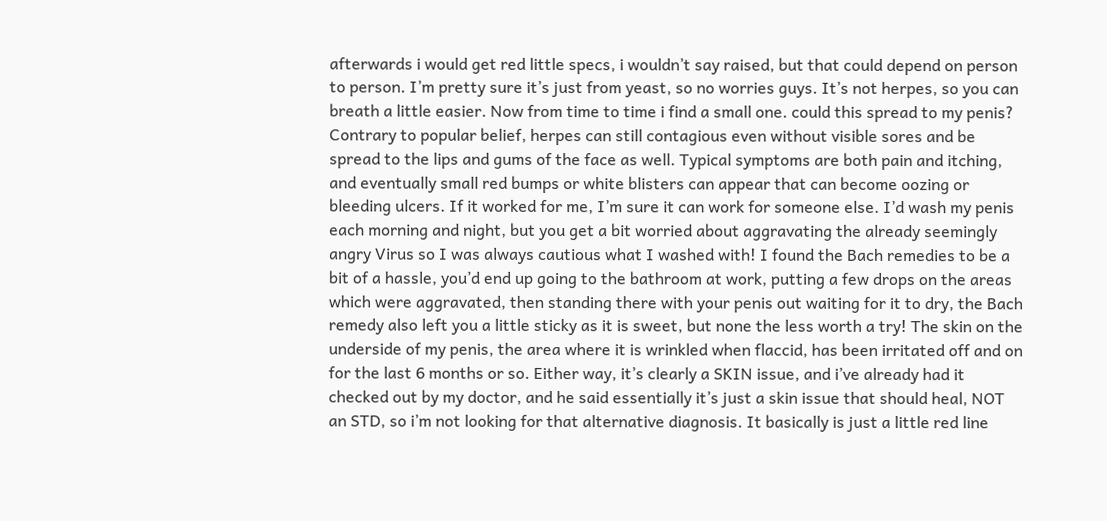afterwards i would get red little specs, i wouldn’t say raised, but that could depend on person to person. I’m pretty sure it’s just from yeast, so no worries guys. It’s not herpes, so you can breath a little easier. Now from time to time i find a small one. could this spread to my penis? Contrary to popular belief, herpes can still contagious even without visible sores and be spread to the lips and gums of the face as well. Typical symptoms are both pain and itching, and eventually small red bumps or white blisters can appear that can become oozing or bleeding ulcers. If it worked for me, I’m sure it can work for someone else. I’d wash my penis each morning and night, but you get a bit worried about aggravating the already seemingly angry Virus so I was always cautious what I washed with! I found the Bach remedies to be a bit of a hassle, you’d end up going to the bathroom at work, putting a few drops on the areas which were aggravated, then standing there with your penis out waiting for it to dry, the Bach remedy also left you a little sticky as it is sweet, but none the less worth a try! The skin on the underside of my penis, the area where it is wrinkled when flaccid, has been irritated off and on for the last 6 months or so. Either way, it’s clearly a SKIN issue, and i’ve already had it checked out by my doctor, and he said essentially it’s just a skin issue that should heal, NOT an STD, so i’m not looking for that alternative diagnosis. It basically is just a little red line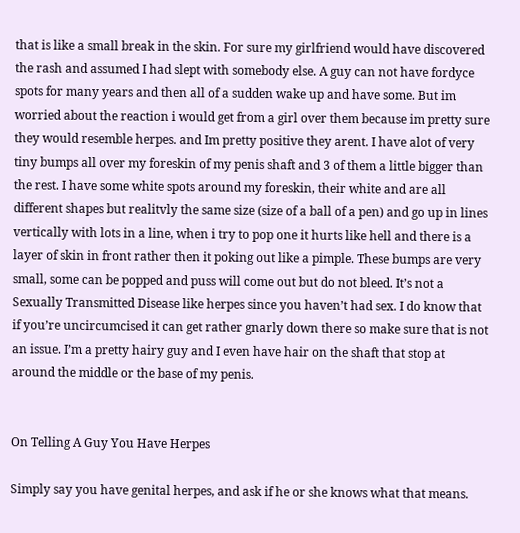that is like a small break in the skin. For sure my girlfriend would have discovered the rash and assumed I had slept with somebody else. A guy can not have fordyce spots for many years and then all of a sudden wake up and have some. But im worried about the reaction i would get from a girl over them because im pretty sure they would resemble herpes. and Im pretty positive they arent. I have alot of very tiny bumps all over my foreskin of my penis shaft and 3 of them a little bigger than the rest. I have some white spots around my foreskin, their white and are all different shapes but realitvly the same size (size of a ball of a pen) and go up in lines vertically with lots in a line, when i try to pop one it hurts like hell and there is a layer of skin in front rather then it poking out like a pimple. These bumps are very small, some can be popped and puss will come out but do not bleed. It’s not a Sexually Transmitted Disease like herpes since you haven’t had sex. I do know that if you’re uncircumcised it can get rather gnarly down there so make sure that is not an issue. I’m a pretty hairy guy and I even have hair on the shaft that stop at around the middle or the base of my penis.


On Telling A Guy You Have Herpes

Simply say you have genital herpes, and ask if he or she knows what that means.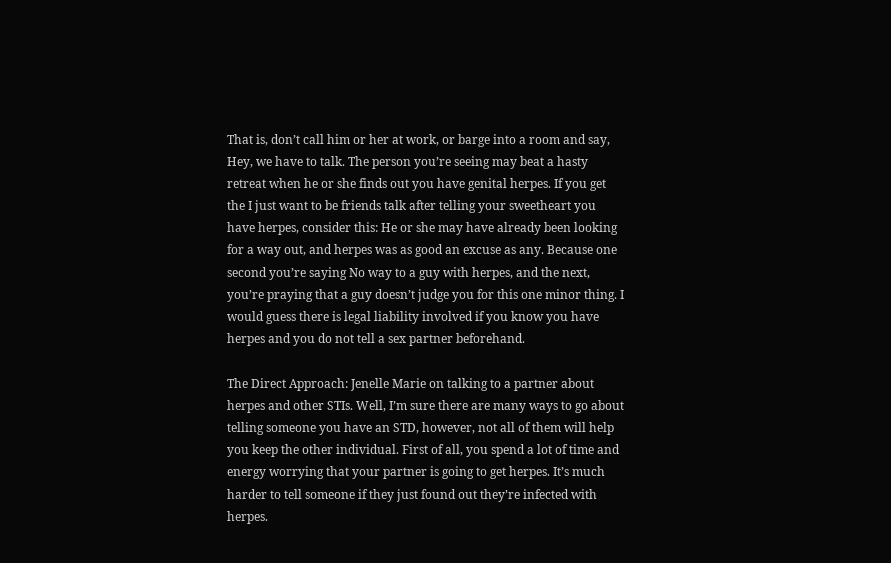That is, don’t call him or her at work, or barge into a room and say, Hey, we have to talk. The person you’re seeing may beat a hasty retreat when he or she finds out you have genital herpes. If you get the I just want to be friends talk after telling your sweetheart you have herpes, consider this: He or she may have already been looking for a way out, and herpes was as good an excuse as any. Because one second you’re saying No way to a guy with herpes, and the next, you’re praying that a guy doesn’t judge you for this one minor thing. I would guess there is legal liability involved if you know you have herpes and you do not tell a sex partner beforehand.

The Direct Approach: Jenelle Marie on talking to a partner about herpes and other STIs. Well, I’m sure there are many ways to go about telling someone you have an STD, however, not all of them will help you keep the other individual. First of all, you spend a lot of time and energy worrying that your partner is going to get herpes. It’s much harder to tell someone if they just found out they’re infected with herpes.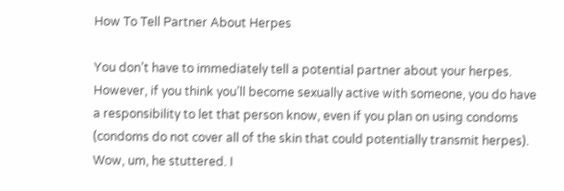How To Tell Partner About Herpes

You don’t have to immediately tell a potential partner about your herpes. However, if you think you’ll become sexually active with someone, you do have a responsibility to let that person know, even if you plan on using condoms (condoms do not cover all of the skin that could potentially transmit herpes). Wow, um, he stuttered. I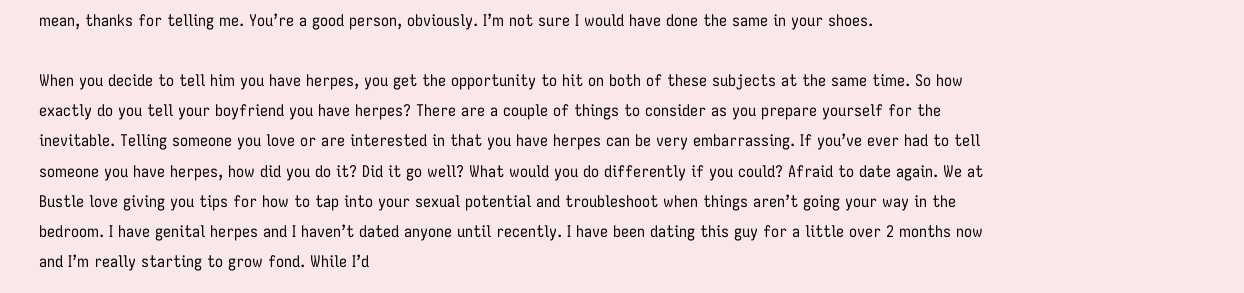mean, thanks for telling me. You’re a good person, obviously. I’m not sure I would have done the same in your shoes.

When you decide to tell him you have herpes, you get the opportunity to hit on both of these subjects at the same time. So how exactly do you tell your boyfriend you have herpes? There are a couple of things to consider as you prepare yourself for the inevitable. Telling someone you love or are interested in that you have herpes can be very embarrassing. If you’ve ever had to tell someone you have herpes, how did you do it? Did it go well? What would you do differently if you could? Afraid to date again. We at Bustle love giving you tips for how to tap into your sexual potential and troubleshoot when things aren’t going your way in the bedroom. I have genital herpes and I haven’t dated anyone until recently. I have been dating this guy for a little over 2 months now and I’m really starting to grow fond. While I’d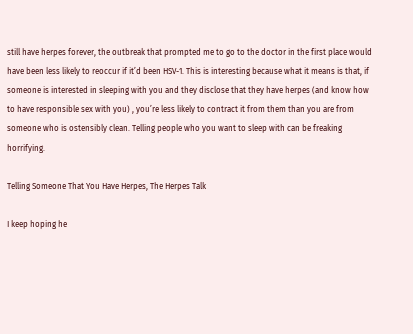still have herpes forever, the outbreak that prompted me to go to the doctor in the first place would have been less likely to reoccur if it’d been HSV-1. This is interesting because what it means is that, if someone is interested in sleeping with you and they disclose that they have herpes (and know how to have responsible sex with you) , you’re less likely to contract it from them than you are from someone who is ostensibly clean. Telling people who you want to sleep with can be freaking horrifying.

Telling Someone That You Have Herpes, The Herpes Talk

I keep hoping he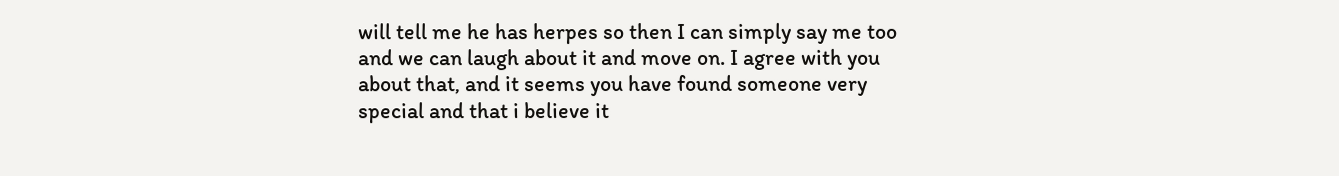will tell me he has herpes so then I can simply say me too and we can laugh about it and move on. I agree with you about that, and it seems you have found someone very special and that i believe it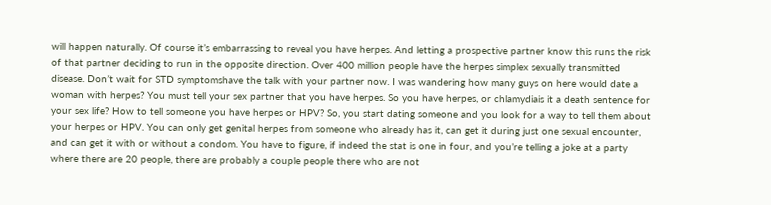will happen naturally. Of course it’s embarrassing to reveal you have herpes. And letting a prospective partner know this runs the risk of that partner deciding to run in the opposite direction. Over 400 million people have the herpes simplex sexually transmitted disease. Don’t wait for STD symptomshave the talk with your partner now. I was wandering how many guys on here would date a woman with herpes? You must tell your sex partner that you have herpes. So you have herpes, or chlamydiais it a death sentence for your sex life? How to tell someone you have herpes or HPV? So, you start dating someone and you look for a way to tell them about your herpes or HPV. You can only get genital herpes from someone who already has it, can get it during just one sexual encounter, and can get it with or without a condom. You have to figure, if indeed the stat is one in four, and you’re telling a joke at a party where there are 20 people, there are probably a couple people there who are not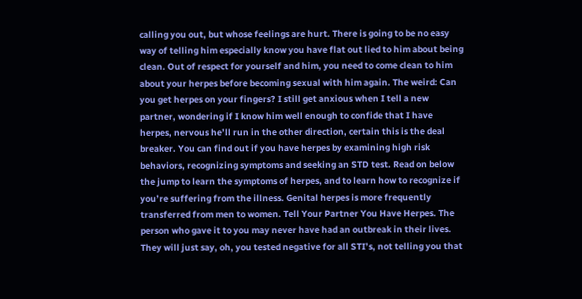calling you out, but whose feelings are hurt. There is going to be no easy way of telling him especially know you have flat out lied to him about being clean. Out of respect for yourself and him, you need to come clean to him about your herpes before becoming sexual with him again. The weird: Can you get herpes on your fingers? I still get anxious when I tell a new partner, wondering if I know him well enough to confide that I have herpes, nervous he’ll run in the other direction, certain this is the deal breaker. You can find out if you have herpes by examining high risk behaviors, recognizing symptoms and seeking an STD test. Read on below the jump to learn the symptoms of herpes, and to learn how to recognize if you’re suffering from the illness. Genital herpes is more frequently transferred from men to women. Tell Your Partner You Have Herpes. The person who gave it to you may never have had an outbreak in their lives. They will just say, oh, you tested negative for all STI’s, not telling you that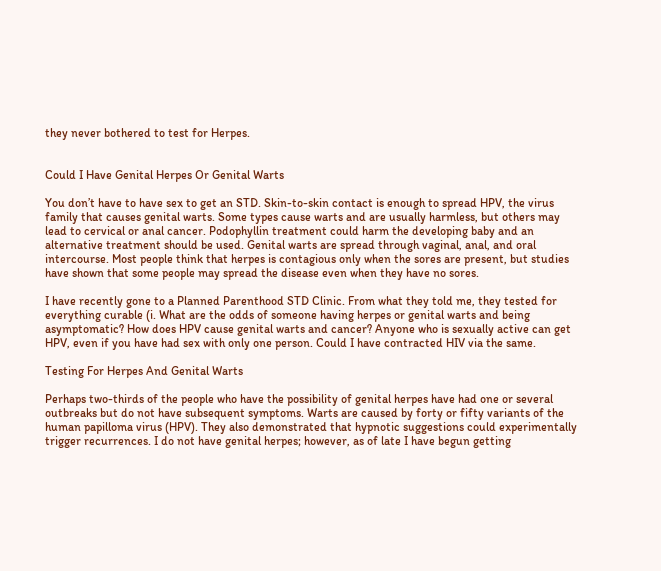they never bothered to test for Herpes.


Could I Have Genital Herpes Or Genital Warts

You don’t have to have sex to get an STD. Skin-to-skin contact is enough to spread HPV, the virus family that causes genital warts. Some types cause warts and are usually harmless, but others may lead to cervical or anal cancer. Podophyllin treatment could harm the developing baby and an alternative treatment should be used. Genital warts are spread through vaginal, anal, and oral intercourse. Most people think that herpes is contagious only when the sores are present, but studies have shown that some people may spread the disease even when they have no sores.

I have recently gone to a Planned Parenthood STD Clinic. From what they told me, they tested for everything curable (i. What are the odds of someone having herpes or genital warts and being asymptomatic? How does HPV cause genital warts and cancer? Anyone who is sexually active can get HPV, even if you have had sex with only one person. Could I have contracted HIV via the same.

Testing For Herpes And Genital Warts

Perhaps two-thirds of the people who have the possibility of genital herpes have had one or several outbreaks but do not have subsequent symptoms. Warts are caused by forty or fifty variants of the human papilloma virus (HPV). They also demonstrated that hypnotic suggestions could experimentally trigger recurrences. I do not have genital herpes; however, as of late I have begun getting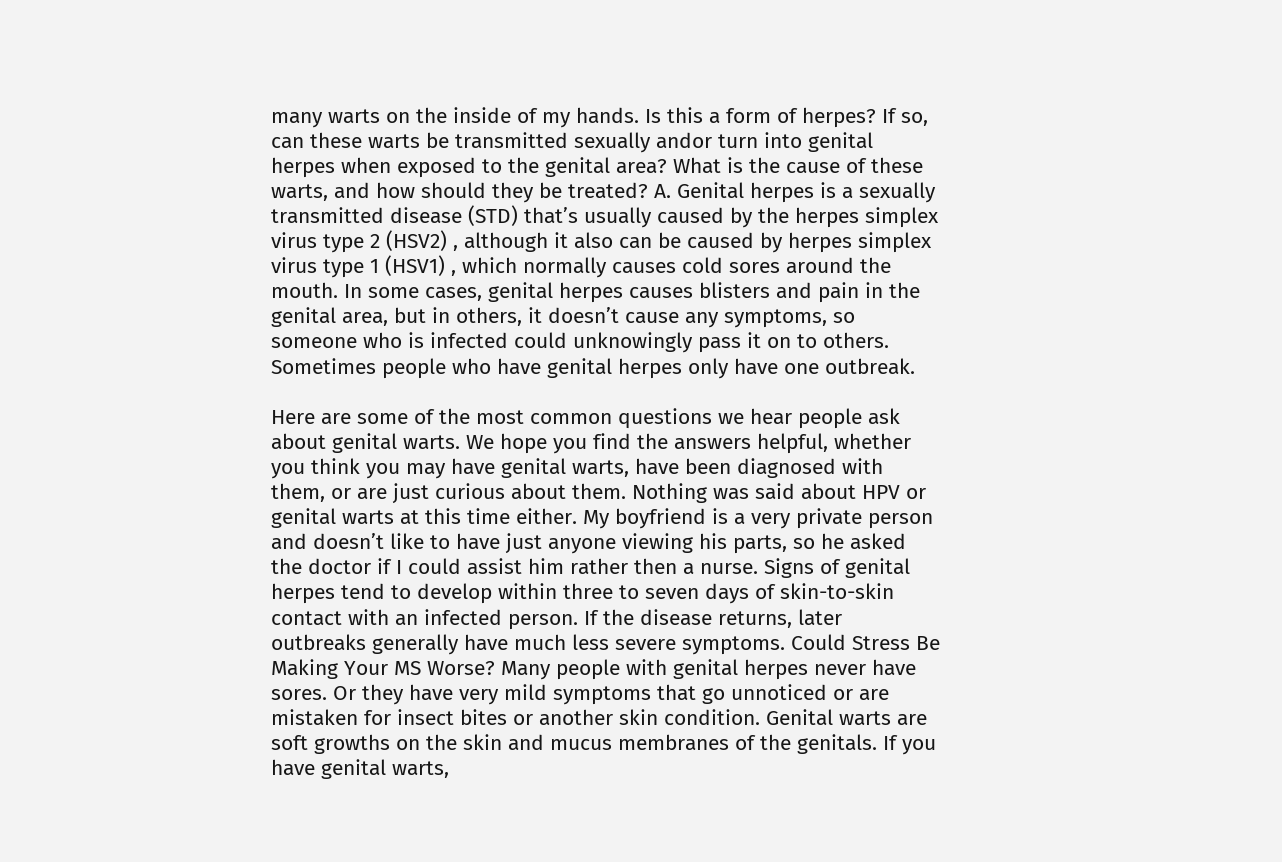many warts on the inside of my hands. Is this a form of herpes? If so, can these warts be transmitted sexually andor turn into genital herpes when exposed to the genital area? What is the cause of these warts, and how should they be treated? A. Genital herpes is a sexually transmitted disease (STD) that’s usually caused by the herpes simplex virus type 2 (HSV2) , although it also can be caused by herpes simplex virus type 1 (HSV1) , which normally causes cold sores around the mouth. In some cases, genital herpes causes blisters and pain in the genital area, but in others, it doesn’t cause any symptoms, so someone who is infected could unknowingly pass it on to others. Sometimes people who have genital herpes only have one outbreak.

Here are some of the most common questions we hear people ask about genital warts. We hope you find the answers helpful, whether you think you may have genital warts, have been diagnosed with them, or are just curious about them. Nothing was said about HPV or genital warts at this time either. My boyfriend is a very private person and doesn’t like to have just anyone viewing his parts, so he asked the doctor if I could assist him rather then a nurse. Signs of genital herpes tend to develop within three to seven days of skin-to-skin contact with an infected person. If the disease returns, later outbreaks generally have much less severe symptoms. Could Stress Be Making Your MS Worse? Many people with genital herpes never have sores. Or they have very mild symptoms that go unnoticed or are mistaken for insect bites or another skin condition. Genital warts are soft growths on the skin and mucus membranes of the genitals. If you have genital warts,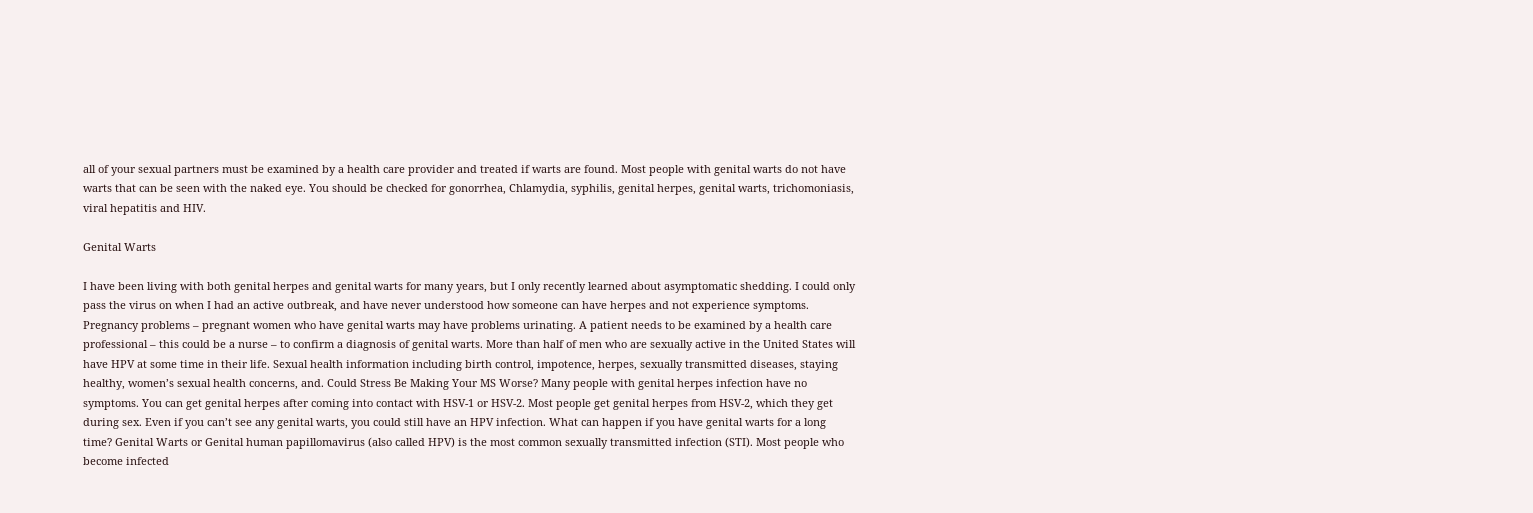all of your sexual partners must be examined by a health care provider and treated if warts are found. Most people with genital warts do not have warts that can be seen with the naked eye. You should be checked for gonorrhea, Chlamydia, syphilis, genital herpes, genital warts, trichomoniasis, viral hepatitis and HIV.

Genital Warts

I have been living with both genital herpes and genital warts for many years, but I only recently learned about asymptomatic shedding. I could only pass the virus on when I had an active outbreak, and have never understood how someone can have herpes and not experience symptoms. Pregnancy problems – pregnant women who have genital warts may have problems urinating. A patient needs to be examined by a health care professional – this could be a nurse – to confirm a diagnosis of genital warts. More than half of men who are sexually active in the United States will have HPV at some time in their life. Sexual health information including birth control, impotence, herpes, sexually transmitted diseases, staying healthy, women’s sexual health concerns, and. Could Stress Be Making Your MS Worse? Many people with genital herpes infection have no symptoms. You can get genital herpes after coming into contact with HSV-1 or HSV-2. Most people get genital herpes from HSV-2, which they get during sex. Even if you can’t see any genital warts, you could still have an HPV infection. What can happen if you have genital warts for a long time? Genital Warts or Genital human papillomavirus (also called HPV) is the most common sexually transmitted infection (STI). Most people who become infected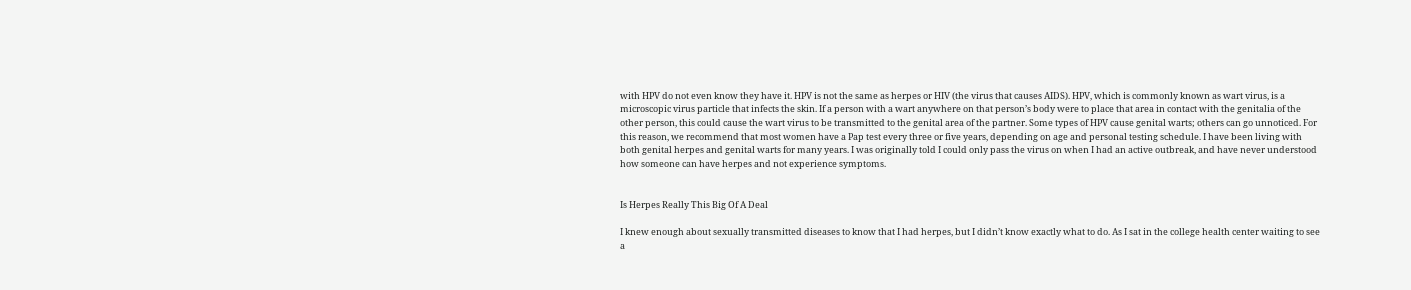with HPV do not even know they have it. HPV is not the same as herpes or HIV (the virus that causes AIDS). HPV, which is commonly known as wart virus, is a microscopic virus particle that infects the skin. If a person with a wart anywhere on that person’s body were to place that area in contact with the genitalia of the other person, this could cause the wart virus to be transmitted to the genital area of the partner. Some types of HPV cause genital warts; others can go unnoticed. For this reason, we recommend that most women have a Pap test every three or five years, depending on age and personal testing schedule. I have been living with both genital herpes and genital warts for many years. I was originally told I could only pass the virus on when I had an active outbreak, and have never understood how someone can have herpes and not experience symptoms.


Is Herpes Really This Big Of A Deal

I knew enough about sexually transmitted diseases to know that I had herpes, but I didn’t know exactly what to do. As I sat in the college health center waiting to see a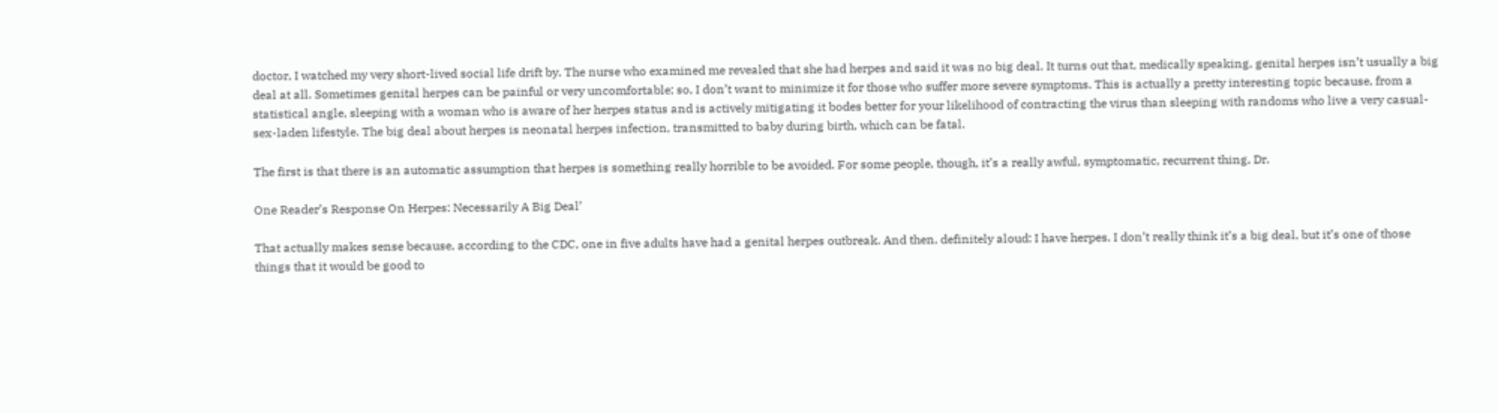doctor, I watched my very short-lived social life drift by. The nurse who examined me revealed that she had herpes and said it was no big deal. It turns out that, medically speaking, genital herpes isn’t usually a big deal at all. Sometimes genital herpes can be painful or very uncomfortable; so, I don’t want to minimize it for those who suffer more severe symptoms. This is actually a pretty interesting topic because, from a statistical angle, sleeping with a woman who is aware of her herpes status and is actively mitigating it bodes better for your likelihood of contracting the virus than sleeping with randoms who live a very casual-sex-laden lifestyle. The big deal about herpes is neonatal herpes infection, transmitted to baby during birth, which can be fatal.

The first is that there is an automatic assumption that herpes is something really horrible to be avoided. For some people, though, it’s a really awful, symptomatic, recurrent thing, Dr.

One Reader’s Response On Herpes: Necessarily A Big Deal’

That actually makes sense because, according to the CDC, one in five adults have had a genital herpes outbreak. And then, definitely aloud: I have herpes. I don’t really think it’s a big deal, but it’s one of those things that it would be good to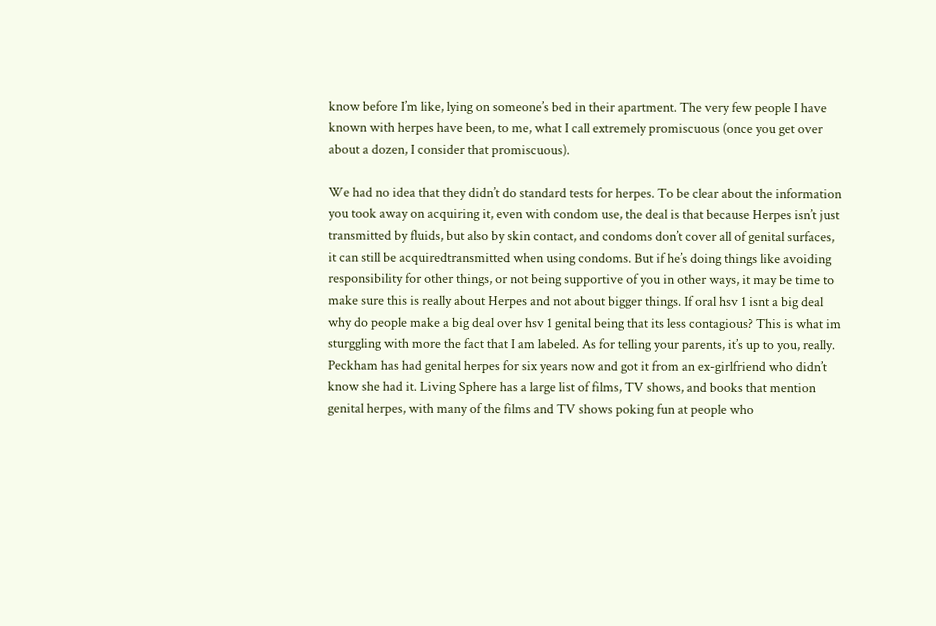know before I’m like, lying on someone’s bed in their apartment. The very few people I have known with herpes have been, to me, what I call extremely promiscuous (once you get over about a dozen, I consider that promiscuous).

We had no idea that they didn’t do standard tests for herpes. To be clear about the information you took away on acquiring it, even with condom use, the deal is that because Herpes isn’t just transmitted by fluids, but also by skin contact, and condoms don’t cover all of genital surfaces, it can still be acquiredtransmitted when using condoms. But if he’s doing things like avoiding responsibility for other things, or not being supportive of you in other ways, it may be time to make sure this is really about Herpes and not about bigger things. If oral hsv 1 isnt a big deal why do people make a big deal over hsv 1 genital being that its less contagious? This is what im sturggling with more the fact that I am labeled. As for telling your parents, it’s up to you, really. Peckham has had genital herpes for six years now and got it from an ex-girlfriend who didn’t know she had it. Living Sphere has a large list of films, TV shows, and books that mention genital herpes, with many of the films and TV shows poking fun at people who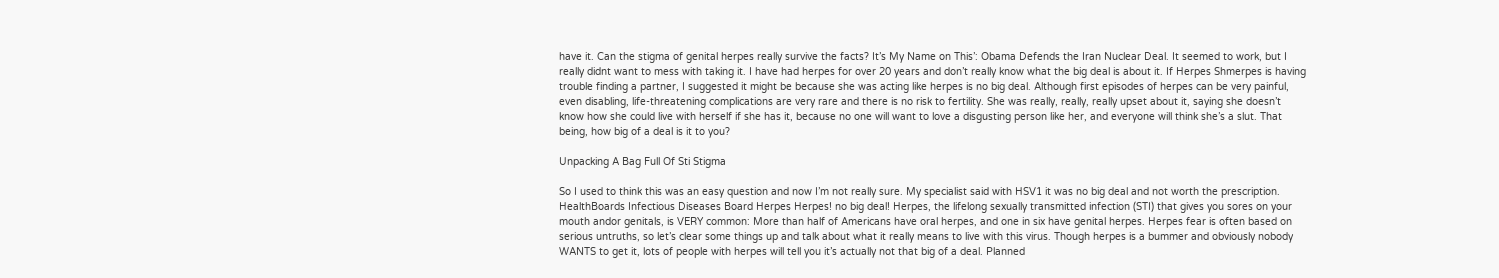have it. Can the stigma of genital herpes really survive the facts? It’s My Name on This’: Obama Defends the Iran Nuclear Deal. It seemed to work, but I really didnt want to mess with taking it. I have had herpes for over 20 years and don’t really know what the big deal is about it. If Herpes Shmerpes is having trouble finding a partner, I suggested it might be because she was acting like herpes is no big deal. Although first episodes of herpes can be very painful, even disabling, life-threatening complications are very rare and there is no risk to fertility. She was really, really, really upset about it, saying she doesn’t know how she could live with herself if she has it, because no one will want to love a disgusting person like her, and everyone will think she’s a slut. That being, how big of a deal is it to you?

Unpacking A Bag Full Of Sti Stigma

So I used to think this was an easy question and now I’m not really sure. My specialist said with HSV1 it was no big deal and not worth the prescription. HealthBoards Infectious Diseases Board Herpes Herpes! no big deal! Herpes, the lifelong sexually transmitted infection (STI) that gives you sores on your mouth andor genitals, is VERY common: More than half of Americans have oral herpes, and one in six have genital herpes. Herpes fear is often based on serious untruths, so let’s clear some things up and talk about what it really means to live with this virus. Though herpes is a bummer and obviously nobody WANTS to get it, lots of people with herpes will tell you it’s actually not that big of a deal. Planned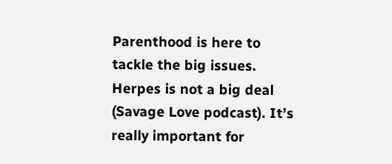Parenthood is here to tackle the big issues. Herpes is not a big deal (Savage Love podcast). It’s really important for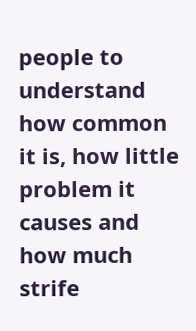people to understand how common it is, how little problem it causes and how much strife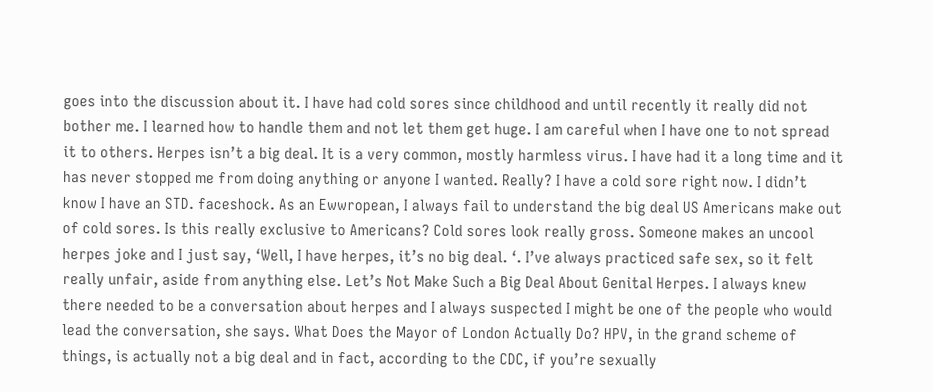goes into the discussion about it. I have had cold sores since childhood and until recently it really did not bother me. I learned how to handle them and not let them get huge. I am careful when I have one to not spread it to others. Herpes isn’t a big deal. It is a very common, mostly harmless virus. I have had it a long time and it has never stopped me from doing anything or anyone I wanted. Really? I have a cold sore right now. I didn’t know I have an STD. faceshock. As an Ewwropean, I always fail to understand the big deal US Americans make out of cold sores. Is this really exclusive to Americans? Cold sores look really gross. Someone makes an uncool herpes joke and I just say, ‘Well, I have herpes, it’s no big deal. ‘. I’ve always practiced safe sex, so it felt really unfair, aside from anything else. Let’s Not Make Such a Big Deal About Genital Herpes. I always knew there needed to be a conversation about herpes and I always suspected I might be one of the people who would lead the conversation, she says. What Does the Mayor of London Actually Do? HPV, in the grand scheme of things, is actually not a big deal and in fact, according to the CDC, if you’re sexually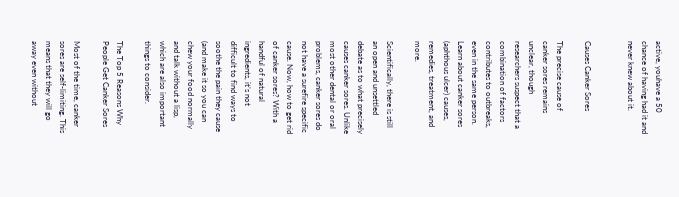active, youhave a 50 chance of having had it and never knew about it.


Causes Canker Sores

The precise cause of canker sores remains unclear, though researchers suspect that a combination of factors contributes to outbreaks, even in the same person. Learn about canker sores (aphthous ulcer) causes, remedies, treatment, and more.

Scientifically, there is still an open and unsettled debate as to what precisely causes canker sores. Unlike most other dental or oral problems, canker sores do not have a surefire specific cause. Now, how to get rid of canker sores? With a handful of natural ingredients, it’s not difficult to find ways to soothe the pain they cause (and make it so you can chew your food normally and talk without a lisp, which are also important things to consider.

The Top 5 Reasons Why People Get Canker Sores

Most of the time, canker sores are self-limiting. This means that they will go away even without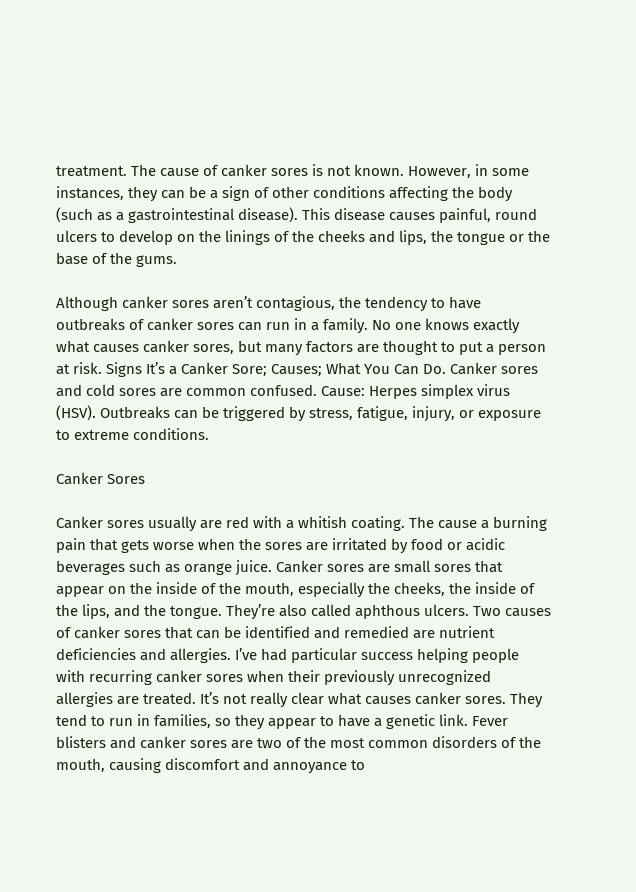treatment. The cause of canker sores is not known. However, in some instances, they can be a sign of other conditions affecting the body (such as a gastrointestinal disease). This disease causes painful, round ulcers to develop on the linings of the cheeks and lips, the tongue or the base of the gums.

Although canker sores aren’t contagious, the tendency to have outbreaks of canker sores can run in a family. No one knows exactly what causes canker sores, but many factors are thought to put a person at risk. Signs It’s a Canker Sore; Causes; What You Can Do. Canker sores and cold sores are common confused. Cause: Herpes simplex virus (HSV). Outbreaks can be triggered by stress, fatigue, injury, or exposure to extreme conditions.

Canker Sores

Canker sores usually are red with a whitish coating. The cause a burning pain that gets worse when the sores are irritated by food or acidic beverages such as orange juice. Canker sores are small sores that appear on the inside of the mouth, especially the cheeks, the inside of the lips, and the tongue. They’re also called aphthous ulcers. Two causes of canker sores that can be identified and remedied are nutrient deficiencies and allergies. I’ve had particular success helping people with recurring canker sores when their previously unrecognized allergies are treated. It’s not really clear what causes canker sores. They tend to run in families, so they appear to have a genetic link. Fever blisters and canker sores are two of the most common disorders of the mouth, causing discomfort and annoyance to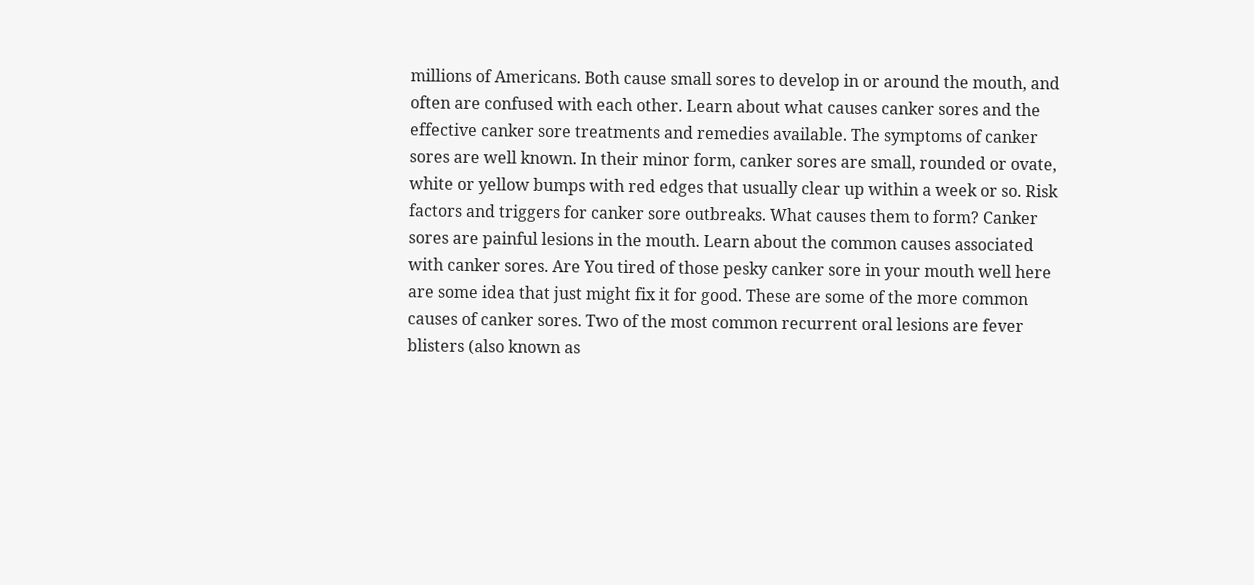millions of Americans. Both cause small sores to develop in or around the mouth, and often are confused with each other. Learn about what causes canker sores and the effective canker sore treatments and remedies available. The symptoms of canker sores are well known. In their minor form, canker sores are small, rounded or ovate, white or yellow bumps with red edges that usually clear up within a week or so. Risk factors and triggers for canker sore outbreaks. What causes them to form? Canker sores are painful lesions in the mouth. Learn about the common causes associated with canker sores. Are You tired of those pesky canker sore in your mouth well here are some idea that just might fix it for good. These are some of the more common causes of canker sores. Two of the most common recurrent oral lesions are fever blisters (also known as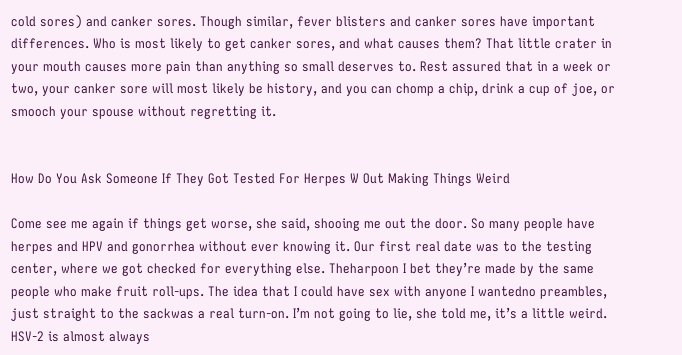cold sores) and canker sores. Though similar, fever blisters and canker sores have important differences. Who is most likely to get canker sores, and what causes them? That little crater in your mouth causes more pain than anything so small deserves to. Rest assured that in a week or two, your canker sore will most likely be history, and you can chomp a chip, drink a cup of joe, or smooch your spouse without regretting it.


How Do You Ask Someone If They Got Tested For Herpes W Out Making Things Weird

Come see me again if things get worse, she said, shooing me out the door. So many people have herpes and HPV and gonorrhea without ever knowing it. Our first real date was to the testing center, where we got checked for everything else. Theharpoon I bet they’re made by the same people who make fruit roll-ups. The idea that I could have sex with anyone I wantedno preambles, just straight to the sackwas a real turn-on. I’m not going to lie, she told me, it’s a little weird. HSV-2 is almost always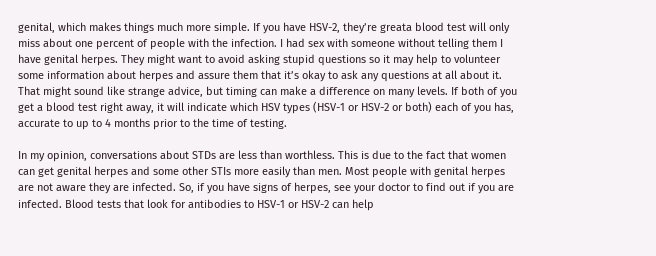genital, which makes things much more simple. If you have HSV-2, they’re greata blood test will only miss about one percent of people with the infection. I had sex with someone without telling them I have genital herpes. They might want to avoid asking stupid questions so it may help to volunteer some information about herpes and assure them that it’s okay to ask any questions at all about it. That might sound like strange advice, but timing can make a difference on many levels. If both of you get a blood test right away, it will indicate which HSV types (HSV-1 or HSV-2 or both) each of you has, accurate to up to 4 months prior to the time of testing.

In my opinion, conversations about STDs are less than worthless. This is due to the fact that women can get genital herpes and some other STIs more easily than men. Most people with genital herpes are not aware they are infected. So, if you have signs of herpes, see your doctor to find out if you are infected. Blood tests that look for antibodies to HSV-1 or HSV-2 can help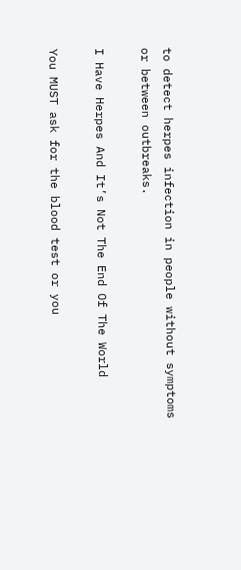to detect herpes infection in people without symptoms or between outbreaks.

I Have Herpes And It’s Not The End Of The World

You MUST ask for the blood test or you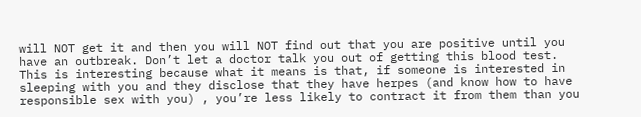will NOT get it and then you will NOT find out that you are positive until you have an outbreak. Don’t let a doctor talk you out of getting this blood test. This is interesting because what it means is that, if someone is interested in sleeping with you and they disclose that they have herpes (and know how to have responsible sex with you) , you’re less likely to contract it from them than you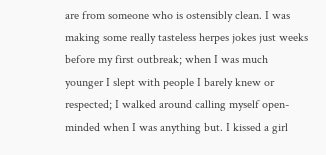are from someone who is ostensibly clean. I was making some really tasteless herpes jokes just weeks before my first outbreak; when I was much younger I slept with people I barely knew or respected; I walked around calling myself open-minded when I was anything but. I kissed a girl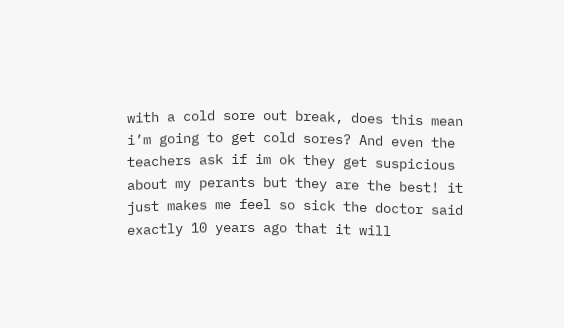with a cold sore out break, does this mean i’m going to get cold sores? And even the teachers ask if im ok they get suspicious about my perants but they are the best! it just makes me feel so sick the doctor said exactly 10 years ago that it will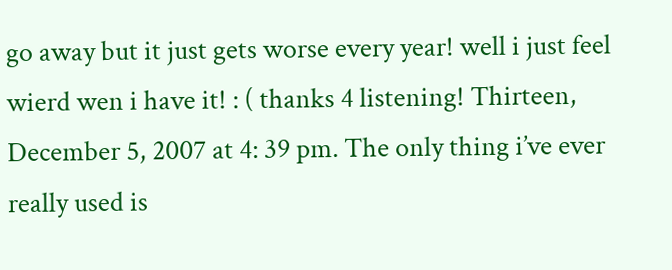go away but it just gets worse every year! well i just feel wierd wen i have it! : ( thanks 4 listening! Thirteen, December 5, 2007 at 4: 39 pm. The only thing i’ve ever really used is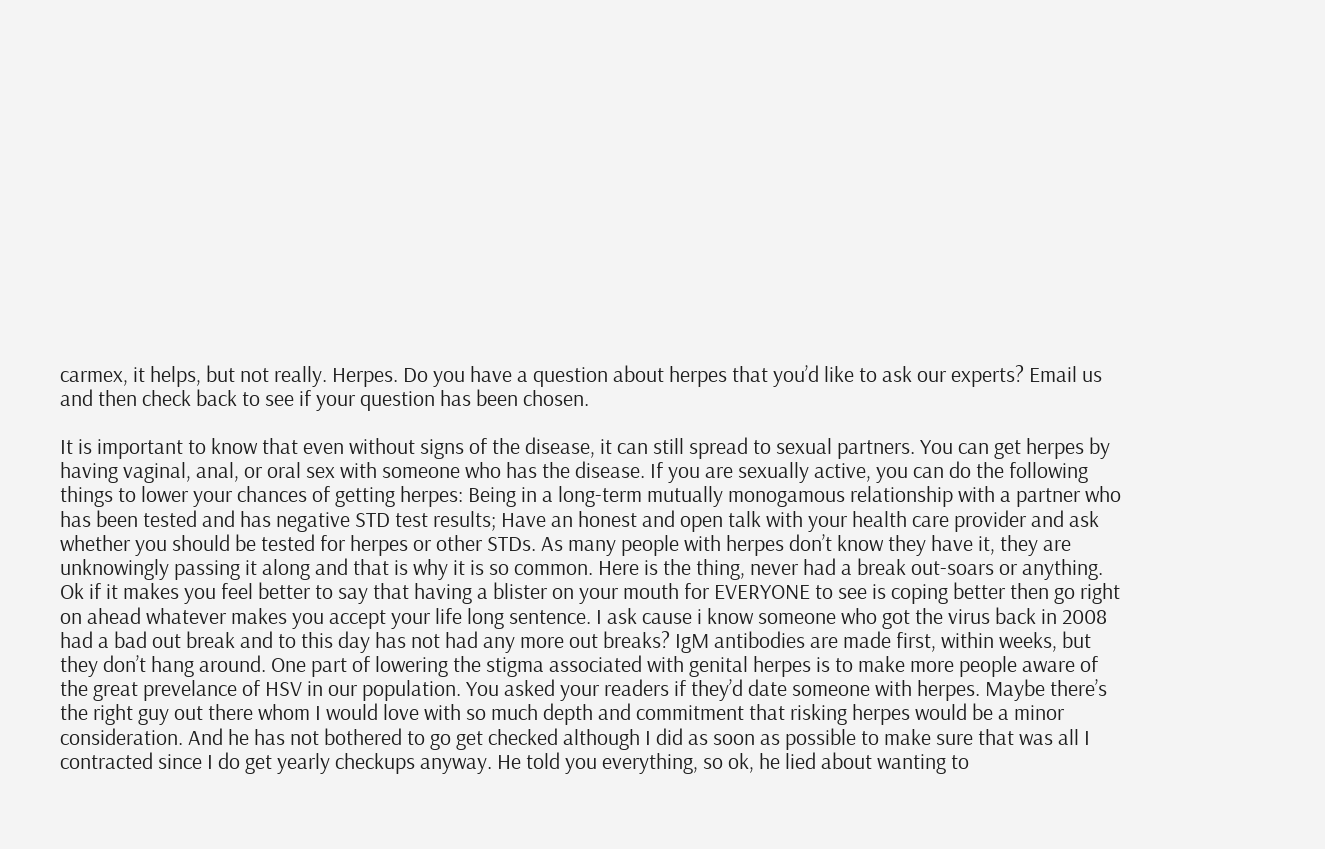carmex, it helps, but not really. Herpes. Do you have a question about herpes that you’d like to ask our experts? Email us and then check back to see if your question has been chosen.

It is important to know that even without signs of the disease, it can still spread to sexual partners. You can get herpes by having vaginal, anal, or oral sex with someone who has the disease. If you are sexually active, you can do the following things to lower your chances of getting herpes: Being in a long-term mutually monogamous relationship with a partner who has been tested and has negative STD test results; Have an honest and open talk with your health care provider and ask whether you should be tested for herpes or other STDs. As many people with herpes don’t know they have it, they are unknowingly passing it along and that is why it is so common. Here is the thing, never had a break out-soars or anything. Ok if it makes you feel better to say that having a blister on your mouth for EVERYONE to see is coping better then go right on ahead whatever makes you accept your life long sentence. I ask cause i know someone who got the virus back in 2008 had a bad out break and to this day has not had any more out breaks? IgM antibodies are made first, within weeks, but they don’t hang around. One part of lowering the stigma associated with genital herpes is to make more people aware of the great prevelance of HSV in our population. You asked your readers if they’d date someone with herpes. Maybe there’s the right guy out there whom I would love with so much depth and commitment that risking herpes would be a minor consideration. And he has not bothered to go get checked although I did as soon as possible to make sure that was all I contracted since I do get yearly checkups anyway. He told you everything, so ok, he lied about wanting to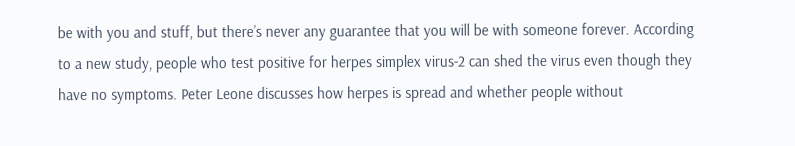be with you and stuff, but there’s never any guarantee that you will be with someone forever. According to a new study, people who test positive for herpes simplex virus-2 can shed the virus even though they have no symptoms. Peter Leone discusses how herpes is spread and whether people without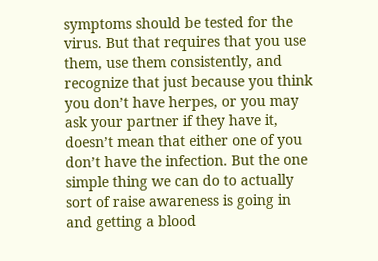symptoms should be tested for the virus. But that requires that you use them, use them consistently, and recognize that just because you think you don’t have herpes, or you may ask your partner if they have it, doesn’t mean that either one of you don’t have the infection. But the one simple thing we can do to actually sort of raise awareness is going in and getting a blood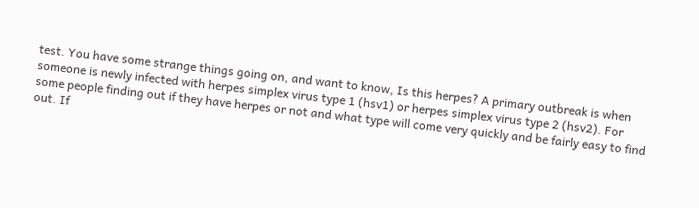test. You have some strange things going on, and want to know, Is this herpes? A primary outbreak is when someone is newly infected with herpes simplex virus type 1 (hsv1) or herpes simplex virus type 2 (hsv2). For some people finding out if they have herpes or not and what type will come very quickly and be fairly easy to find out. If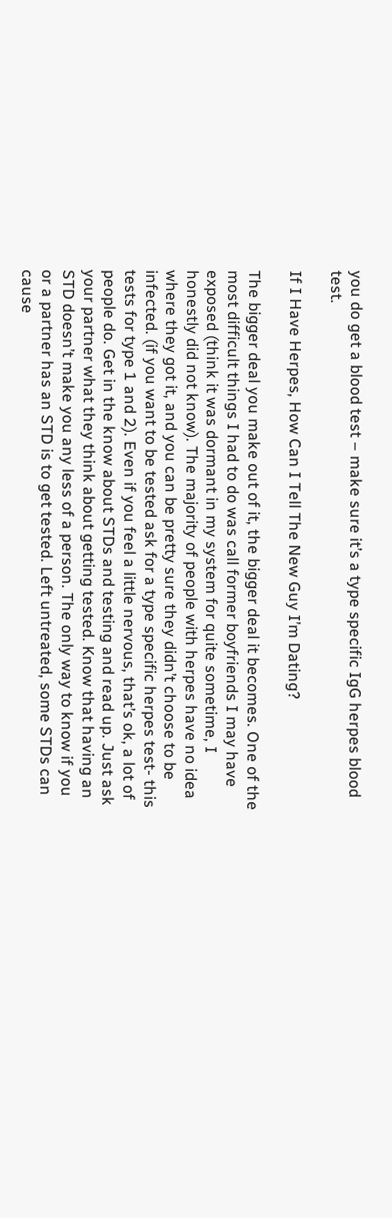you do get a blood test – make sure it’s a type specific IgG herpes blood test.

If I Have Herpes, How Can I Tell The New Guy I’m Dating?

The bigger deal you make out of it, the bigger deal it becomes. One of the most difficult things I had to do was call former boyfriends I may have exposed (think it was dormant in my system for quite sometime, I honestly did not know). The majority of people with herpes have no idea where they got it, and you can be pretty sure they didn’t choose to be infected. (if you want to be tested ask for a type specific herpes test- this tests for type 1 and 2). Even if you feel a little nervous, that’s ok, a lot of people do. Get in the know about STDs and testing and read up. Just ask your partner what they think about getting tested. Know that having an STD doesn’t make you any less of a person. The only way to know if you or a partner has an STD is to get tested. Left untreated, some STDs can cause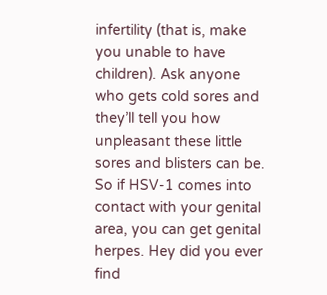infertility (that is, make you unable to have children). Ask anyone who gets cold sores and they’ll tell you how unpleasant these little sores and blisters can be. So if HSV-1 comes into contact with your genital area, you can get genital herpes. Hey did you ever find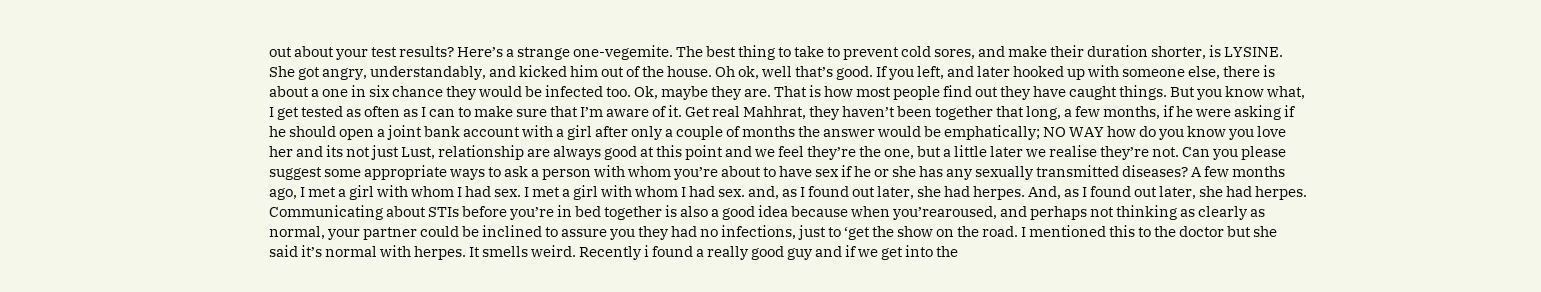out about your test results? Here’s a strange one-vegemite. The best thing to take to prevent cold sores, and make their duration shorter, is LYSINE. She got angry, understandably, and kicked him out of the house. Oh ok, well that’s good. If you left, and later hooked up with someone else, there is about a one in six chance they would be infected too. Ok, maybe they are. That is how most people find out they have caught things. But you know what, I get tested as often as I can to make sure that I’m aware of it. Get real Mahhrat, they haven’t been together that long, a few months, if he were asking if he should open a joint bank account with a girl after only a couple of months the answer would be emphatically; NO WAY how do you know you love her and its not just Lust, relationship are always good at this point and we feel they’re the one, but a little later we realise they’re not. Can you please suggest some appropriate ways to ask a person with whom you’re about to have sex if he or she has any sexually transmitted diseases? A few months ago, I met a girl with whom I had sex. I met a girl with whom I had sex. and, as I found out later, she had herpes. And, as I found out later, she had herpes. Communicating about STIs before you’re in bed together is also a good idea because when you’rearoused, and perhaps not thinking as clearly as normal, your partner could be inclined to assure you they had no infections, just to ‘get the show on the road. I mentioned this to the doctor but she said it’s normal with herpes. It smells weird. Recently i found a really good guy and if we get into the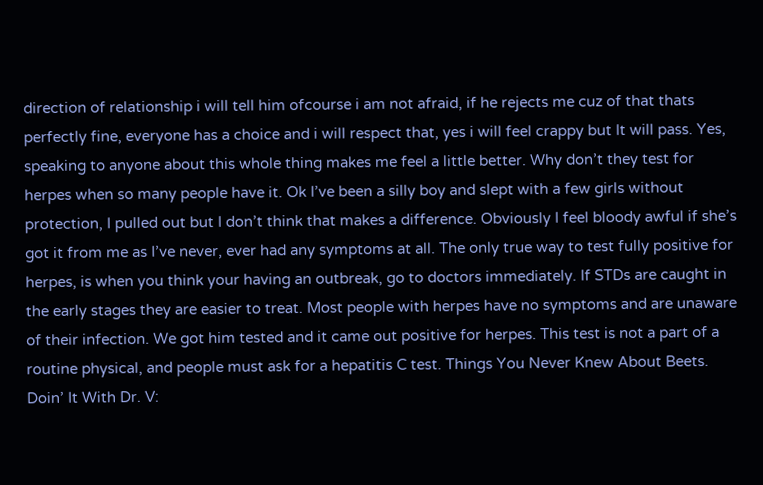direction of relationship i will tell him ofcourse i am not afraid, if he rejects me cuz of that thats perfectly fine, everyone has a choice and i will respect that, yes i will feel crappy but It will pass. Yes, speaking to anyone about this whole thing makes me feel a little better. Why don’t they test for herpes when so many people have it. Ok I’ve been a silly boy and slept with a few girls without protection, I pulled out but I don’t think that makes a difference. Obviously I feel bloody awful if she’s got it from me as I’ve never, ever had any symptoms at all. The only true way to test fully positive for herpes, is when you think your having an outbreak, go to doctors immediately. If STDs are caught in the early stages they are easier to treat. Most people with herpes have no symptoms and are unaware of their infection. We got him tested and it came out positive for herpes. This test is not a part of a routine physical, and people must ask for a hepatitis C test. Things You Never Knew About Beets. Doin’ It With Dr. V: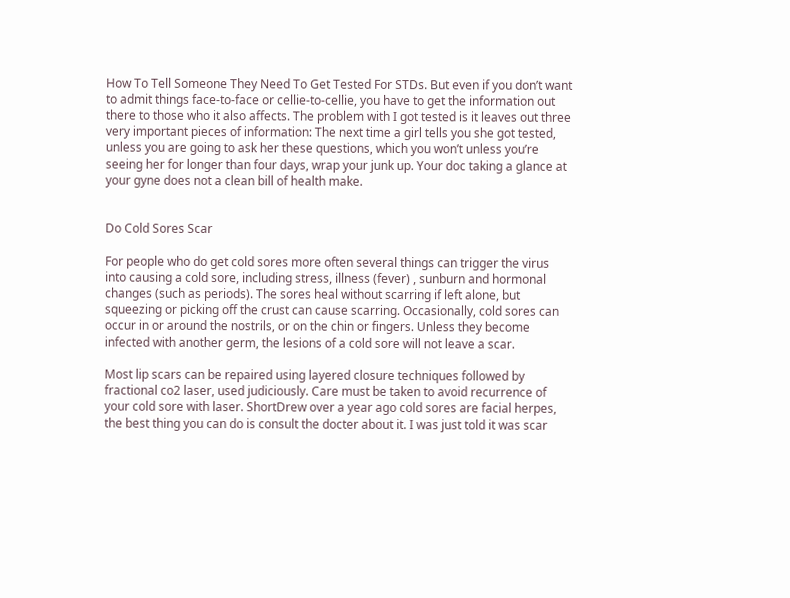How To Tell Someone They Need To Get Tested For STDs. But even if you don’t want to admit things face-to-face or cellie-to-cellie, you have to get the information out there to those who it also affects. The problem with I got tested is it leaves out three very important pieces of information: The next time a girl tells you she got tested, unless you are going to ask her these questions, which you won’t unless you’re seeing her for longer than four days, wrap your junk up. Your doc taking a glance at your gyne does not a clean bill of health make.


Do Cold Sores Scar

For people who do get cold sores more often several things can trigger the virus into causing a cold sore, including stress, illness (fever) , sunburn and hormonal changes (such as periods). The sores heal without scarring if left alone, but squeezing or picking off the crust can cause scarring. Occasionally, cold sores can occur in or around the nostrils, or on the chin or fingers. Unless they become infected with another germ, the lesions of a cold sore will not leave a scar.

Most lip scars can be repaired using layered closure techniques followed by fractional co2 laser, used judiciously. Care must be taken to avoid recurrence of your cold sore with laser. ShortDrew over a year ago cold sores are facial herpes, the best thing you can do is consult the docter about it. I was just told it was scar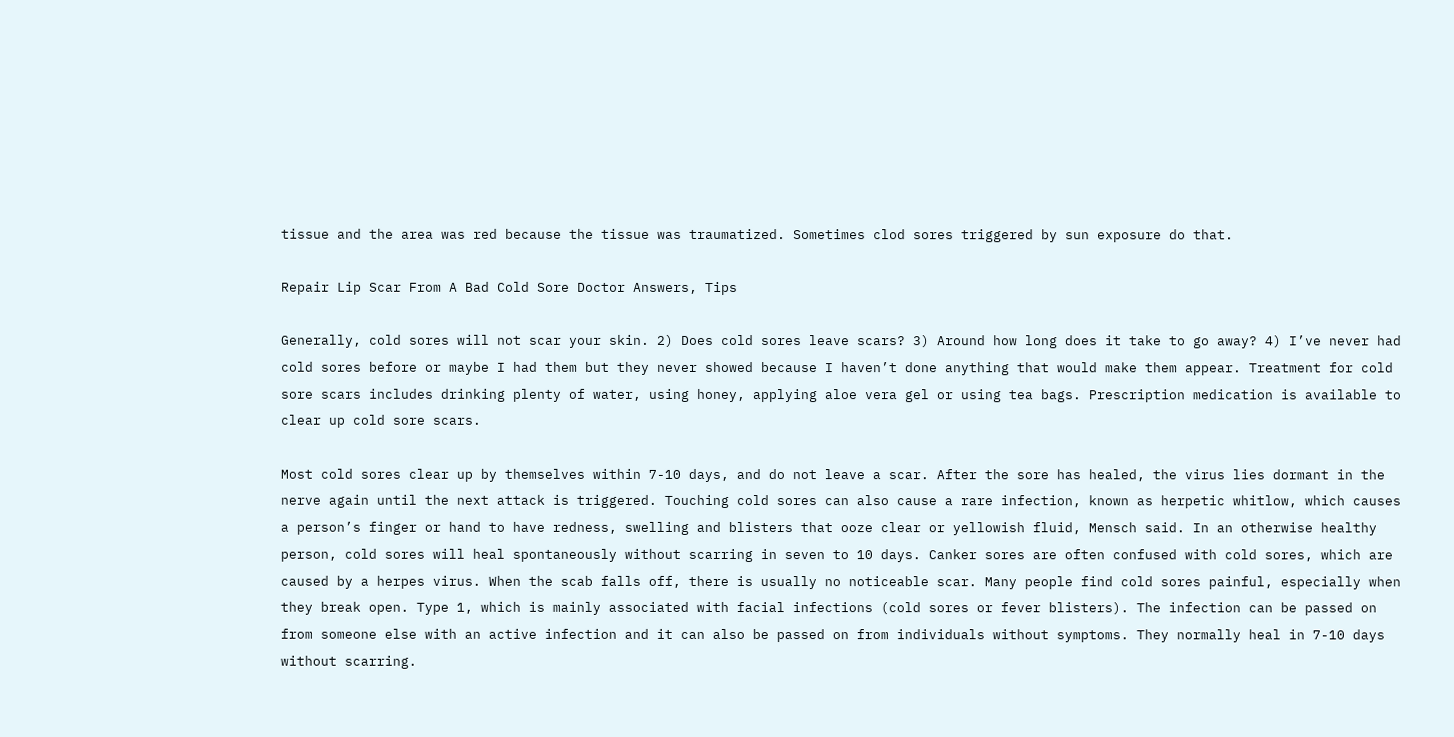tissue and the area was red because the tissue was traumatized. Sometimes clod sores triggered by sun exposure do that.

Repair Lip Scar From A Bad Cold Sore Doctor Answers, Tips

Generally, cold sores will not scar your skin. 2) Does cold sores leave scars? 3) Around how long does it take to go away? 4) I’ve never had cold sores before or maybe I had them but they never showed because I haven’t done anything that would make them appear. Treatment for cold sore scars includes drinking plenty of water, using honey, applying aloe vera gel or using tea bags. Prescription medication is available to clear up cold sore scars.

Most cold sores clear up by themselves within 7-10 days, and do not leave a scar. After the sore has healed, the virus lies dormant in the nerve again until the next attack is triggered. Touching cold sores can also cause a rare infection, known as herpetic whitlow, which causes a person’s finger or hand to have redness, swelling and blisters that ooze clear or yellowish fluid, Mensch said. In an otherwise healthy person, cold sores will heal spontaneously without scarring in seven to 10 days. Canker sores are often confused with cold sores, which are caused by a herpes virus. When the scab falls off, there is usually no noticeable scar. Many people find cold sores painful, especially when they break open. Type 1, which is mainly associated with facial infections (cold sores or fever blisters). The infection can be passed on from someone else with an active infection and it can also be passed on from individuals without symptoms. They normally heal in 7-10 days without scarring.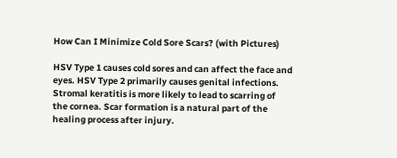How Can I Minimize Cold Sore Scars? (with Pictures)

HSV Type 1 causes cold sores and can affect the face and eyes. HSV Type 2 primarily causes genital infections. Stromal keratitis is more likely to lead to scarring of the cornea. Scar formation is a natural part of the healing process after injury.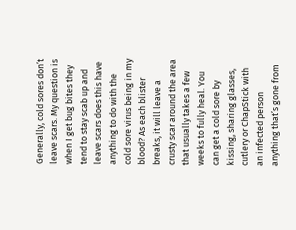Generally, cold sores don’t leave scars. My question is when I get bug bites they tend to stay scab up and leave scars does this have anything to do with the cold sore virus being in my blood? As each blister breaks, it will leave a crusty scar around the area that usually takes a few weeks to fully heal. You can get a cold sore by kissing, sharing glasses, cutlery or ChapStick with an infected person anything that’s gone from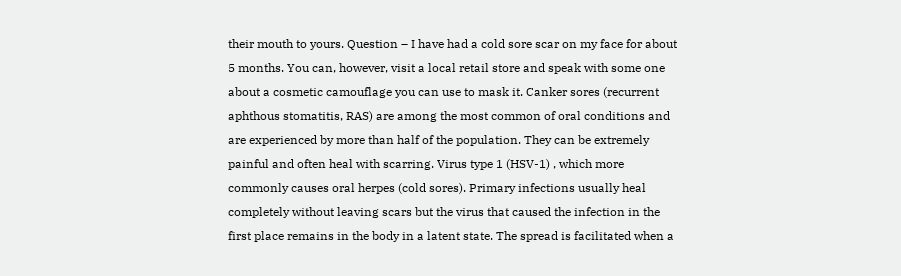their mouth to yours. Question – I have had a cold sore scar on my face for about 5 months. You can, however, visit a local retail store and speak with some one about a cosmetic camouflage you can use to mask it. Canker sores (recurrent aphthous stomatitis, RAS) are among the most common of oral conditions and are experienced by more than half of the population. They can be extremely painful and often heal with scarring. Virus type 1 (HSV-1) , which more commonly causes oral herpes (cold sores). Primary infections usually heal completely without leaving scars but the virus that caused the infection in the first place remains in the body in a latent state. The spread is facilitated when a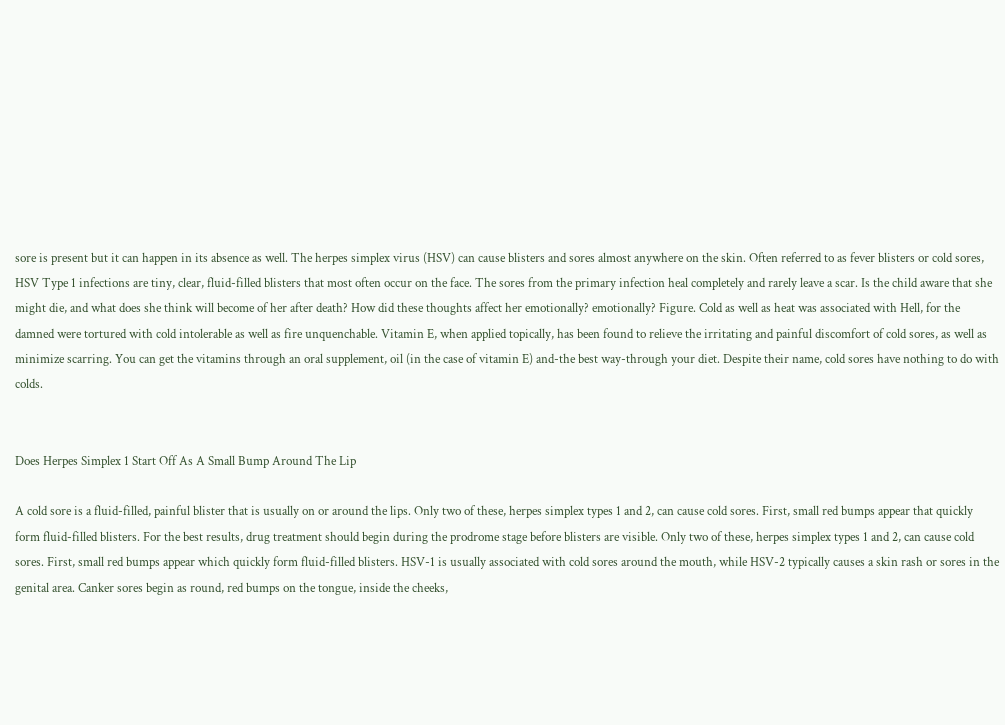sore is present but it can happen in its absence as well. The herpes simplex virus (HSV) can cause blisters and sores almost anywhere on the skin. Often referred to as fever blisters or cold sores, HSV Type 1 infections are tiny, clear, fluid-filled blisters that most often occur on the face. The sores from the primary infection heal completely and rarely leave a scar. Is the child aware that she might die, and what does she think will become of her after death? How did these thoughts affect her emotionally? emotionally? Figure. Cold as well as heat was associated with Hell, for the damned were tortured with cold intolerable as well as fire unquenchable. Vitamin E, when applied topically, has been found to relieve the irritating and painful discomfort of cold sores, as well as minimize scarring. You can get the vitamins through an oral supplement, oil (in the case of vitamin E) and-the best way-through your diet. Despite their name, cold sores have nothing to do with colds.


Does Herpes Simplex 1 Start Off As A Small Bump Around The Lip

A cold sore is a fluid-filled, painful blister that is usually on or around the lips. Only two of these, herpes simplex types 1 and 2, can cause cold sores. First, small red bumps appear that quickly form fluid-filled blisters. For the best results, drug treatment should begin during the prodrome stage before blisters are visible. Only two of these, herpes simplex types 1 and 2, can cause cold sores. First, small red bumps appear which quickly form fluid-filled blisters. HSV-1 is usually associated with cold sores around the mouth, while HSV-2 typically causes a skin rash or sores in the genital area. Canker sores begin as round, red bumps on the tongue, inside the cheeks,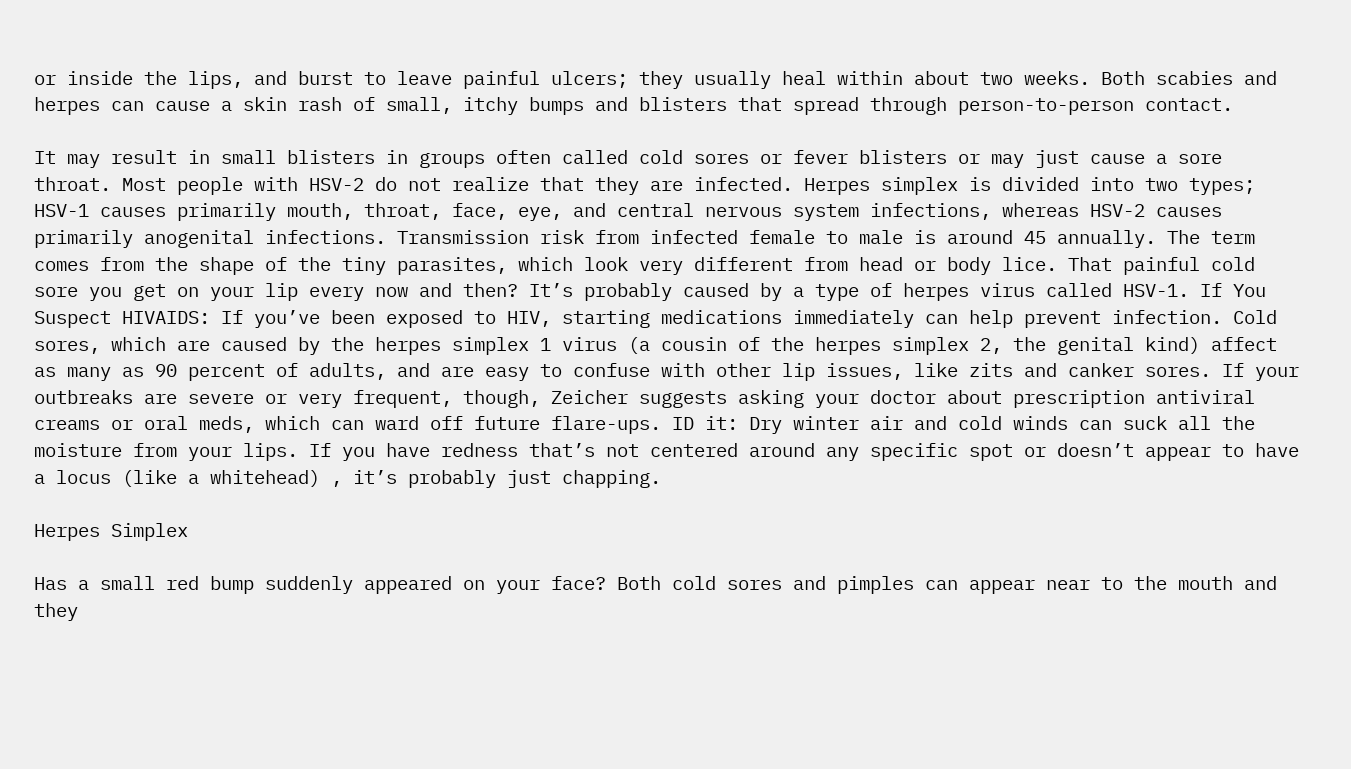or inside the lips, and burst to leave painful ulcers; they usually heal within about two weeks. Both scabies and herpes can cause a skin rash of small, itchy bumps and blisters that spread through person-to-person contact.

It may result in small blisters in groups often called cold sores or fever blisters or may just cause a sore throat. Most people with HSV-2 do not realize that they are infected. Herpes simplex is divided into two types; HSV-1 causes primarily mouth, throat, face, eye, and central nervous system infections, whereas HSV-2 causes primarily anogenital infections. Transmission risk from infected female to male is around 45 annually. The term comes from the shape of the tiny parasites, which look very different from head or body lice. That painful cold sore you get on your lip every now and then? It’s probably caused by a type of herpes virus called HSV-1. If You Suspect HIVAIDS: If you’ve been exposed to HIV, starting medications immediately can help prevent infection. Cold sores, which are caused by the herpes simplex 1 virus (a cousin of the herpes simplex 2, the genital kind) affect as many as 90 percent of adults, and are easy to confuse with other lip issues, like zits and canker sores. If your outbreaks are severe or very frequent, though, Zeicher suggests asking your doctor about prescription antiviral creams or oral meds, which can ward off future flare-ups. ID it: Dry winter air and cold winds can suck all the moisture from your lips. If you have redness that’s not centered around any specific spot or doesn’t appear to have a locus (like a whitehead) , it’s probably just chapping.

Herpes Simplex

Has a small red bump suddenly appeared on your face? Both cold sores and pimples can appear near to the mouth and they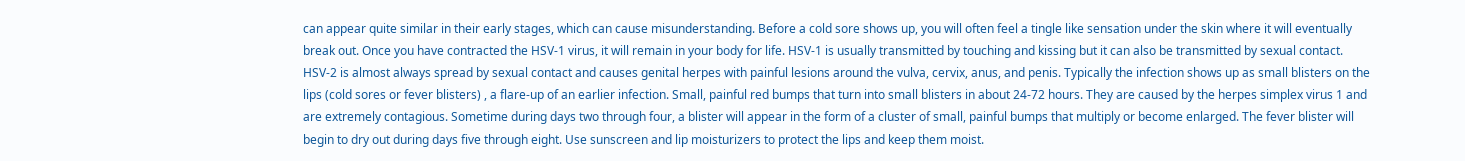can appear quite similar in their early stages, which can cause misunderstanding. Before a cold sore shows up, you will often feel a tingle like sensation under the skin where it will eventually break out. Once you have contracted the HSV-1 virus, it will remain in your body for life. HSV-1 is usually transmitted by touching and kissing but it can also be transmitted by sexual contact. HSV-2 is almost always spread by sexual contact and causes genital herpes with painful lesions around the vulva, cervix, anus, and penis. Typically the infection shows up as small blisters on the lips (cold sores or fever blisters) , a flare-up of an earlier infection. Small, painful red bumps that turn into small blisters in about 24-72 hours. They are caused by the herpes simplex virus 1 and are extremely contagious. Sometime during days two through four, a blister will appear in the form of a cluster of small, painful bumps that multiply or become enlarged. The fever blister will begin to dry out during days five through eight. Use sunscreen and lip moisturizers to protect the lips and keep them moist.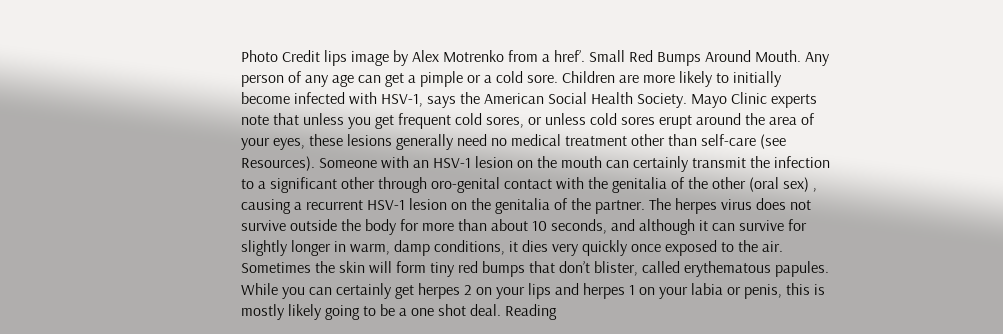Photo Credit lips image by Alex Motrenko from a href’. Small Red Bumps Around Mouth. Any person of any age can get a pimple or a cold sore. Children are more likely to initially become infected with HSV-1, says the American Social Health Society. Mayo Clinic experts note that unless you get frequent cold sores, or unless cold sores erupt around the area of your eyes, these lesions generally need no medical treatment other than self-care (see Resources). Someone with an HSV-1 lesion on the mouth can certainly transmit the infection to a significant other through oro-genital contact with the genitalia of the other (oral sex) , causing a recurrent HSV-1 lesion on the genitalia of the partner. The herpes virus does not survive outside the body for more than about 10 seconds, and although it can survive for slightly longer in warm, damp conditions, it dies very quickly once exposed to the air. Sometimes the skin will form tiny red bumps that don’t blister, called erythematous papules. While you can certainly get herpes 2 on your lips and herpes 1 on your labia or penis, this is mostly likely going to be a one shot deal. Reading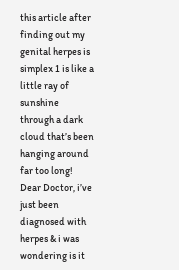this article after finding out my genital herpes is simplex 1 is like a little ray of sunshine through a dark cloud that’s been hanging around far too long! Dear Doctor, i’ve just been diagnosed with herpes & i was wondering is it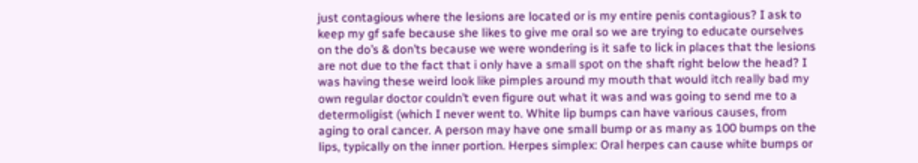just contagious where the lesions are located or is my entire penis contagious? I ask to keep my gf safe because she likes to give me oral so we are trying to educate ourselves on the do’s & don’ts because we were wondering is it safe to lick in places that the lesions are not due to the fact that i only have a small spot on the shaft right below the head? I was having these weird look like pimples around my mouth that would itch really bad my own regular doctor couldn’t even figure out what it was and was going to send me to a determoligist (which I never went to. White lip bumps can have various causes, from aging to oral cancer. A person may have one small bump or as many as 100 bumps on the lips, typically on the inner portion. Herpes simplex: Oral herpes can cause white bumps or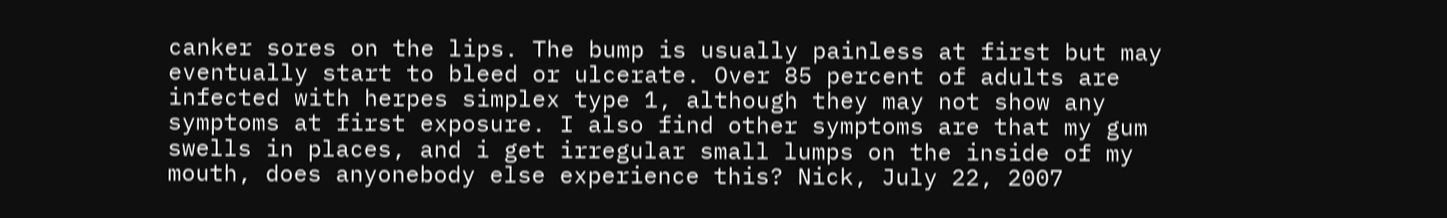canker sores on the lips. The bump is usually painless at first but may eventually start to bleed or ulcerate. Over 85 percent of adults are infected with herpes simplex type 1, although they may not show any symptoms at first exposure. I also find other symptoms are that my gum swells in places, and i get irregular small lumps on the inside of my mouth, does anyonebody else experience this? Nick, July 22, 2007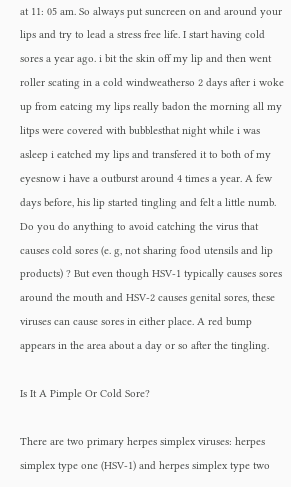at 11: 05 am. So always put suncreen on and around your lips and try to lead a stress free life. I start having cold sores a year ago. i bit the skin off my lip and then went roller scating in a cold windweatherso 2 days after i woke up from eatcing my lips really badon the morning all my litps were covered with bubblesthat night while i was asleep i eatched my lips and transfered it to both of my eyesnow i have a outburst around 4 times a year. A few days before, his lip started tingling and felt a little numb. Do you do anything to avoid catching the virus that causes cold sores (e. g, not sharing food utensils and lip products) ? But even though HSV-1 typically causes sores around the mouth and HSV-2 causes genital sores, these viruses can cause sores in either place. A red bump appears in the area about a day or so after the tingling.

Is It A Pimple Or Cold Sore?

There are two primary herpes simplex viruses: herpes simplex type one (HSV-1) and herpes simplex type two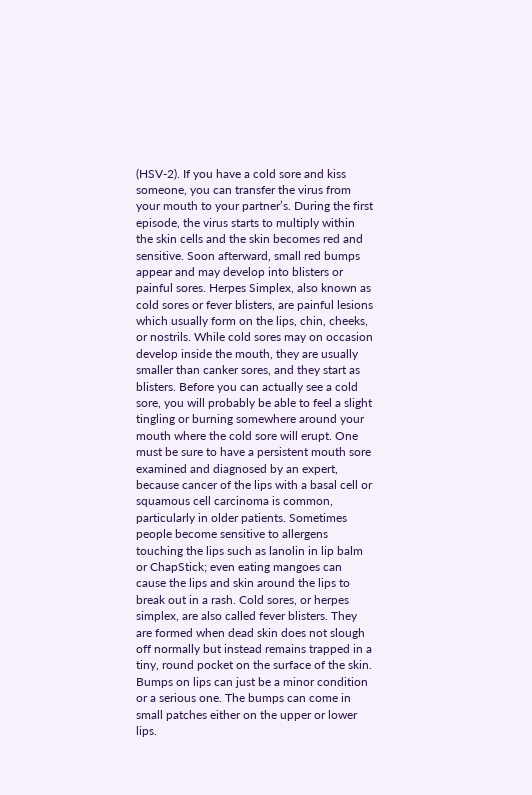(HSV-2). If you have a cold sore and kiss someone, you can transfer the virus from your mouth to your partner’s. During the first episode, the virus starts to multiply within the skin cells and the skin becomes red and sensitive. Soon afterward, small red bumps appear and may develop into blisters or painful sores. Herpes Simplex, also known as cold sores or fever blisters, are painful lesions which usually form on the lips, chin, cheeks, or nostrils. While cold sores may on occasion develop inside the mouth, they are usually smaller than canker sores, and they start as blisters. Before you can actually see a cold sore, you will probably be able to feel a slight tingling or burning somewhere around your mouth where the cold sore will erupt. One must be sure to have a persistent mouth sore examined and diagnosed by an expert, because cancer of the lips with a basal cell or squamous cell carcinoma is common, particularly in older patients. Sometimes people become sensitive to allergens touching the lips such as lanolin in lip balm or ChapStick; even eating mangoes can cause the lips and skin around the lips to break out in a rash. Cold sores, or herpes simplex, are also called fever blisters. They are formed when dead skin does not slough off normally but instead remains trapped in a tiny, round pocket on the surface of the skin. Bumps on lips can just be a minor condition or a serious one. The bumps can come in small patches either on the upper or lower lips.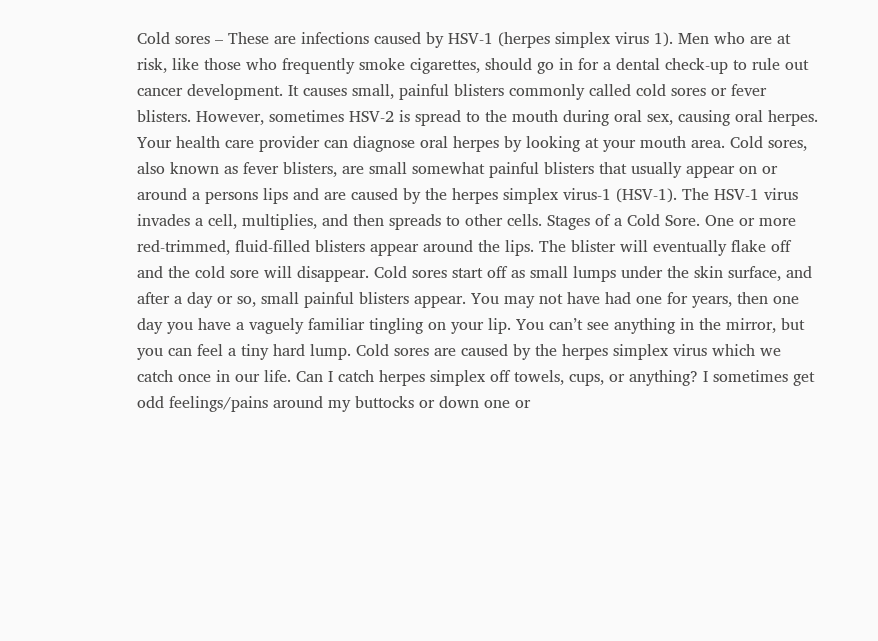Cold sores – These are infections caused by HSV-1 (herpes simplex virus 1). Men who are at risk, like those who frequently smoke cigarettes, should go in for a dental check-up to rule out cancer development. It causes small, painful blisters commonly called cold sores or fever blisters. However, sometimes HSV-2 is spread to the mouth during oral sex, causing oral herpes. Your health care provider can diagnose oral herpes by looking at your mouth area. Cold sores, also known as fever blisters, are small somewhat painful blisters that usually appear on or around a persons lips and are caused by the herpes simplex virus-1 (HSV-1). The HSV-1 virus invades a cell, multiplies, and then spreads to other cells. Stages of a Cold Sore. One or more red-trimmed, fluid-filled blisters appear around the lips. The blister will eventually flake off and the cold sore will disappear. Cold sores start off as small lumps under the skin surface, and after a day or so, small painful blisters appear. You may not have had one for years, then one day you have a vaguely familiar tingling on your lip. You can’t see anything in the mirror, but you can feel a tiny hard lump. Cold sores are caused by the herpes simplex virus which we catch once in our life. Can I catch herpes simplex off towels, cups, or anything? I sometimes get odd feelings/pains around my buttocks or down one or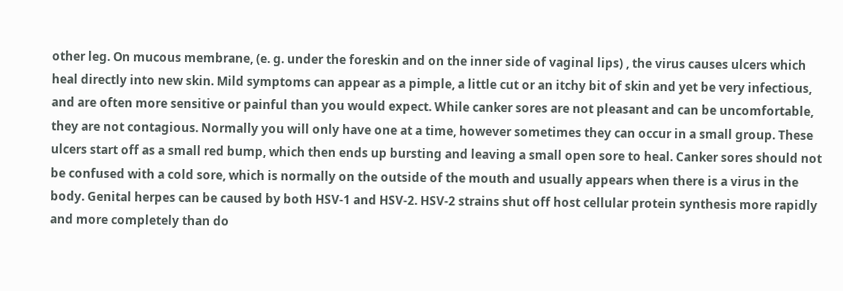other leg. On mucous membrane, (e. g. under the foreskin and on the inner side of vaginal lips) , the virus causes ulcers which heal directly into new skin. Mild symptoms can appear as a pimple, a little cut or an itchy bit of skin and yet be very infectious, and are often more sensitive or painful than you would expect. While canker sores are not pleasant and can be uncomfortable, they are not contagious. Normally you will only have one at a time, however sometimes they can occur in a small group. These ulcers start off as a small red bump, which then ends up bursting and leaving a small open sore to heal. Canker sores should not be confused with a cold sore, which is normally on the outside of the mouth and usually appears when there is a virus in the body. Genital herpes can be caused by both HSV-1 and HSV-2. HSV-2 strains shut off host cellular protein synthesis more rapidly and more completely than do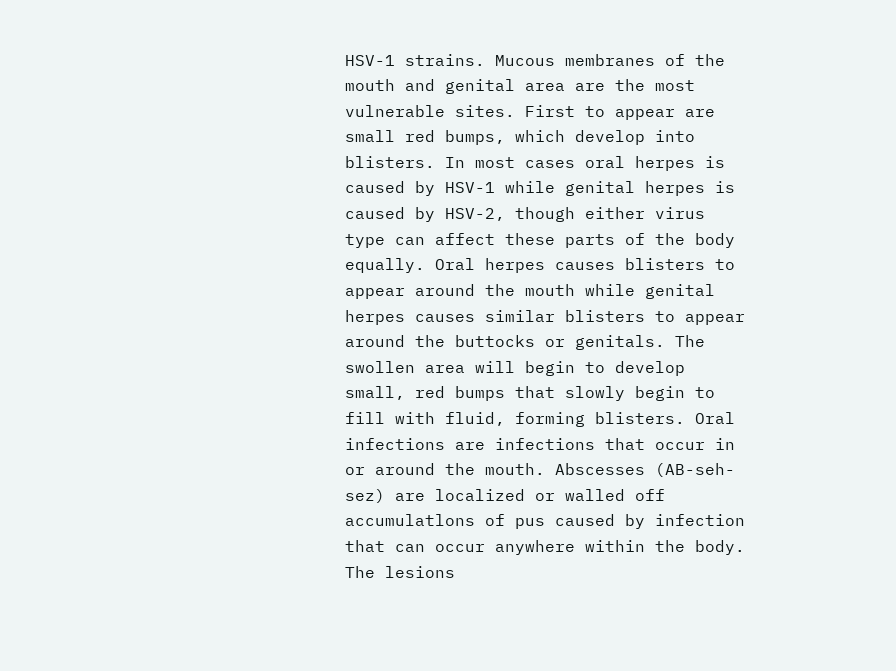HSV-1 strains. Mucous membranes of the mouth and genital area are the most vulnerable sites. First to appear are small red bumps, which develop into blisters. In most cases oral herpes is caused by HSV-1 while genital herpes is caused by HSV-2, though either virus type can affect these parts of the body equally. Oral herpes causes blisters to appear around the mouth while genital herpes causes similar blisters to appear around the buttocks or genitals. The swollen area will begin to develop small, red bumps that slowly begin to fill with fluid, forming blisters. Oral infections are infections that occur in or around the mouth. Abscesses (AB-seh-sez) are localized or walled off accumulatlons of pus caused by infection that can occur anywhere within the body. The lesions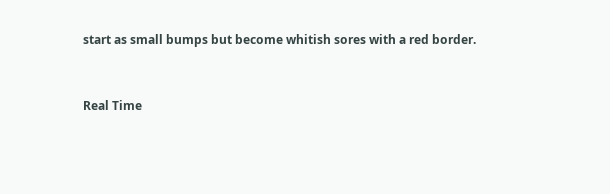start as small bumps but become whitish sores with a red border.


Real Time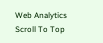Web Analytics
Scroll To Top